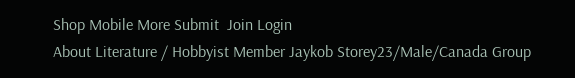Shop Mobile More Submit  Join Login
About Literature / Hobbyist Member Jaykob Storey23/Male/Canada Group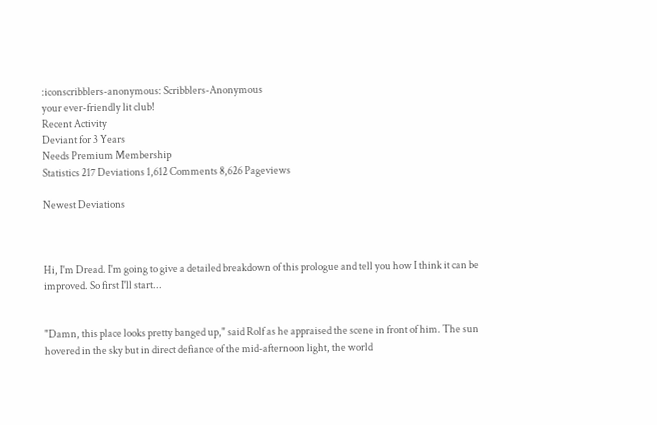:iconscribblers-anonymous: Scribblers-Anonymous
your ever-friendly lit club!
Recent Activity
Deviant for 3 Years
Needs Premium Membership
Statistics 217 Deviations 1,612 Comments 8,626 Pageviews

Newest Deviations



Hi, I'm Dread. I'm going to give a detailed breakdown of this prologue and tell you how I think it can be improved. So first I'll start...


"Damn, this place looks pretty banged up," said Rolf as he appraised the scene in front of him. The sun hovered in the sky but in direct defiance of the mid-afternoon light, the world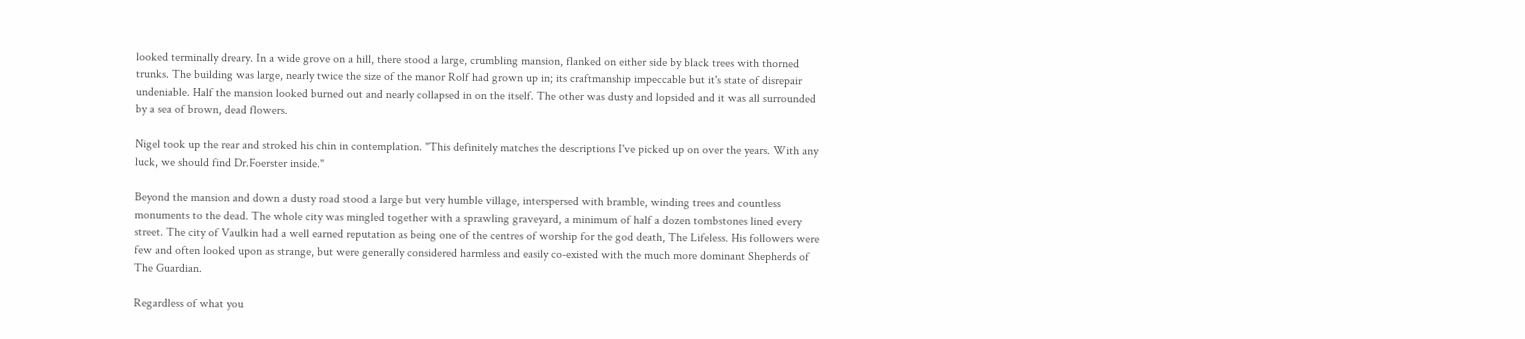looked terminally dreary. In a wide grove on a hill, there stood a large, crumbling mansion, flanked on either side by black trees with thorned trunks. The building was large, nearly twice the size of the manor Rolf had grown up in; its craftmanship impeccable but it's state of disrepair undeniable. Half the mansion looked burned out and nearly collapsed in on the itself. The other was dusty and lopsided and it was all surrounded by a sea of brown, dead flowers.

Nigel took up the rear and stroked his chin in contemplation. "This definitely matches the descriptions I've picked up on over the years. With any luck, we should find Dr.Foerster inside."

Beyond the mansion and down a dusty road stood a large but very humble village, interspersed with bramble, winding trees and countless monuments to the dead. The whole city was mingled together with a sprawling graveyard, a minimum of half a dozen tombstones lined every street. The city of Vaulkin had a well earned reputation as being one of the centres of worship for the god death, The Lifeless. His followers were few and often looked upon as strange, but were generally considered harmless and easily co-existed with the much more dominant Shepherds of The Guardian.

Regardless of what you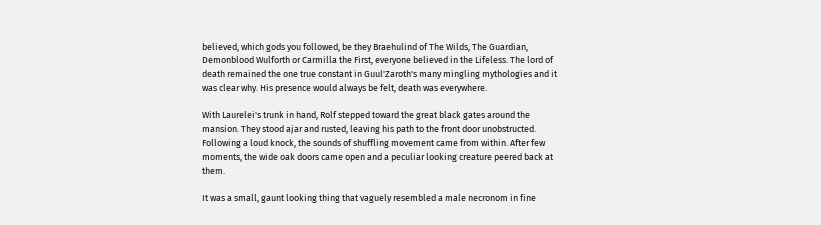believed, which gods you followed, be they Braehulind of The Wilds, The Guardian, Demonblood Wulforth or Carmilla the First, everyone believed in the Lifeless. The lord of death remained the one true constant in Guul'Zaroth's many mingling mythologies and it was clear why. His presence would always be felt, death was everywhere.

With Laurelei's trunk in hand, Rolf stepped toward the great black gates around the mansion. They stood ajar and rusted, leaving his path to the front door unobstructed. Following a loud knock, the sounds of shuffling movement came from within. After few moments, the wide oak doors came open and a peculiar looking creature peered back at them.

It was a small, gaunt looking thing that vaguely resembled a male necronom in fine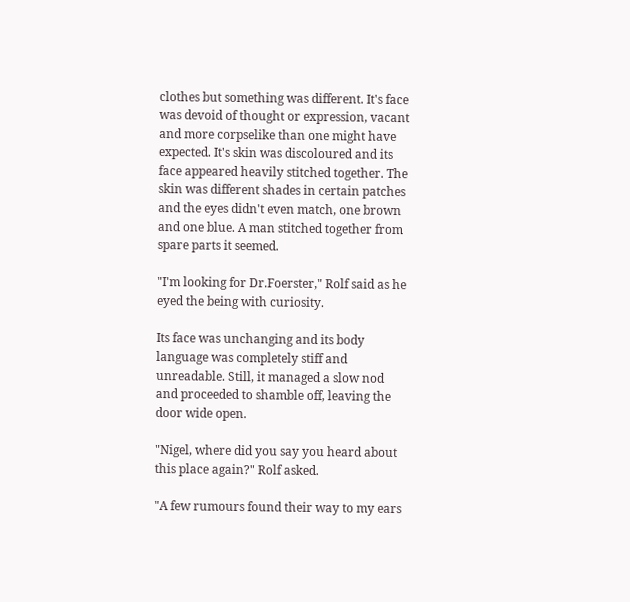clothes but something was different. It's face was devoid of thought or expression, vacant and more corpselike than one might have expected. It's skin was discoloured and its face appeared heavily stitched together. The skin was different shades in certain patches and the eyes didn't even match, one brown and one blue. A man stitched together from spare parts it seemed.

"I'm looking for Dr.Foerster," Rolf said as he eyed the being with curiosity.

Its face was unchanging and its body language was completely stiff and unreadable. Still, it managed a slow nod and proceeded to shamble off, leaving the door wide open.

"Nigel, where did you say you heard about this place again?" Rolf asked.

"A few rumours found their way to my ears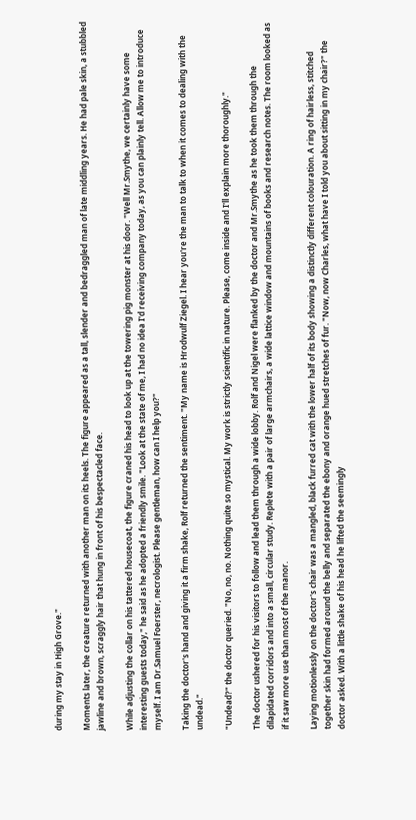during my stay in High Grove."

Moments later, the creature returned with another man on its heels. The figure appeared as a tall, slender and bedraggled man of late middling years. He had pale skin, a stubbled jawline and brown, scraggly hair that hung in front of his bespectacled face.

While adjusting the collar on his tattered housecoat, the figure craned his head to look up at the towering pig monster at his door. "Well Mr.Smythe, we certainly have some interesting guests today," he said as he adopted a friendly smile. "Look at the state of me, I had no idea I'd receiving company today, as you can plainly tell. Allow me to introduce myself. I am Dr.Samuel Foerster, necrologist. Please gentleman, how can I help you?"

Taking the doctor's hand and giving it a firm shake, Rolf returned the sentiment. "My name is Hrodwulf Ziegel. I hear you're the man to talk to when it comes to dealing with the undead."

"Undead?" the doctor queried. "No, no, no. Nothing quite so mystical. My work is strictly scientific in nature. Please, come inside and I'll explain more thoroughly."

The doctor ushered for his visitors to follow and lead them through a wide lobby. Rolf and Nigel were flanked by the doctor and Mr.Smythe as he took them through the dilapidated corridors and into a small, circular study. Replete with a pair of large armchairs, a wide lattice window and mountains of books and research notes. The room looked as if it saw more use than most of the manor.

Laying motionlessly on the doctor's chair was a mangled, black furred cat with the lower half of its body showing a distinctly different colouration. A ring of hairless, stitched together skin had formed around the belly and separated the ebony and orange hued stretches of fur. "Now, now Charles, what have I told you about sitting in my chair?" the doctor asked. With a little shake of his head he lifted the seemingly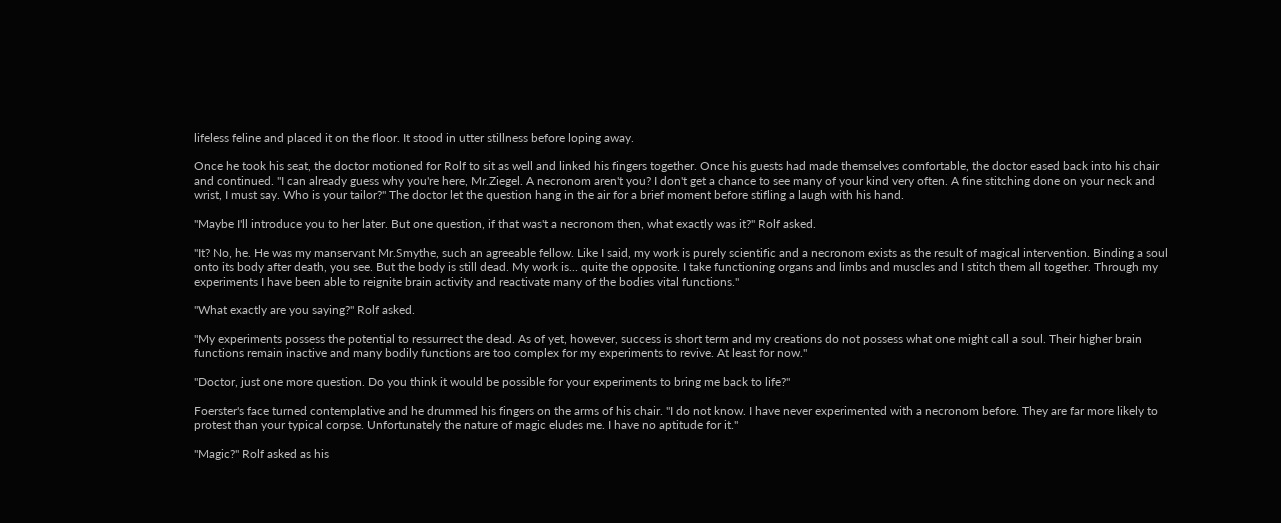lifeless feline and placed it on the floor. It stood in utter stillness before loping away.

Once he took his seat, the doctor motioned for Rolf to sit as well and linked his fingers together. Once his guests had made themselves comfortable, the doctor eased back into his chair and continued. "I can already guess why you're here, Mr.Ziegel. A necronom aren't you? I don't get a chance to see many of your kind very often. A fine stitching done on your neck and wrist, I must say. Who is your tailor?" The doctor let the question hang in the air for a brief moment before stifling a laugh with his hand.

"Maybe I'll introduce you to her later. But one question, if that was't a necronom then, what exactly was it?" Rolf asked.

"It? No, he. He was my manservant Mr.Smythe, such an agreeable fellow. Like I said, my work is purely scientific and a necronom exists as the result of magical intervention. Binding a soul onto its body after death, you see. But the body is still dead. My work is... quite the opposite. I take functioning organs and limbs and muscles and I stitch them all together. Through my experiments I have been able to reignite brain activity and reactivate many of the bodies vital functions."

"What exactly are you saying?" Rolf asked.

"My experiments possess the potential to ressurrect the dead. As of yet, however, success is short term and my creations do not possess what one might call a soul. Their higher brain functions remain inactive and many bodily functions are too complex for my experiments to revive. At least for now."

"Doctor, just one more question. Do you think it would be possible for your experiments to bring me back to life?"

Foerster's face turned contemplative and he drummed his fingers on the arms of his chair. "I do not know. I have never experimented with a necronom before. They are far more likely to protest than your typical corpse. Unfortunately the nature of magic eludes me. I have no aptitude for it."

"Magic?" Rolf asked as his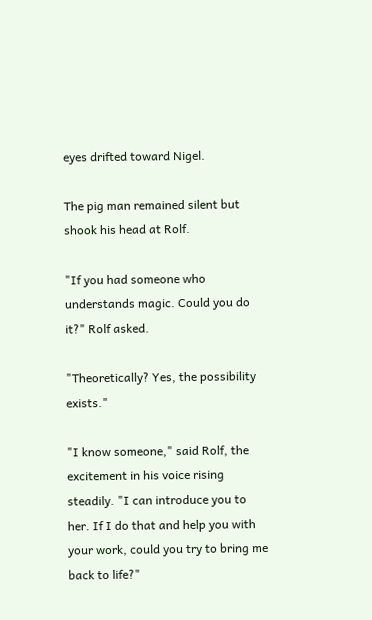eyes drifted toward Nigel.

The pig man remained silent but shook his head at Rolf.

"If you had someone who understands magic. Could you do it?" Rolf asked.

"Theoretically? Yes, the possibility exists."

"I know someone," said Rolf, the excitement in his voice rising steadily. "I can introduce you to her. If I do that and help you with your work, could you try to bring me back to life?"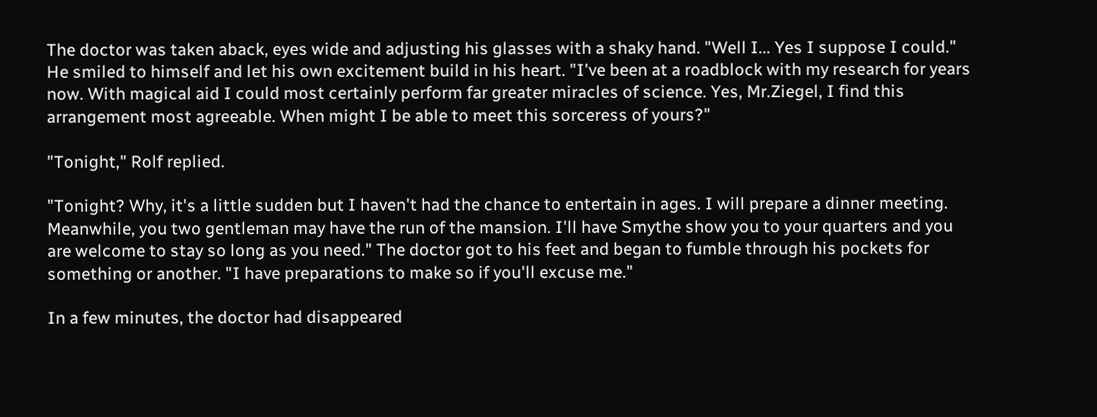The doctor was taken aback, eyes wide and adjusting his glasses with a shaky hand. "Well I... Yes I suppose I could." He smiled to himself and let his own excitement build in his heart. "I've been at a roadblock with my research for years now. With magical aid I could most certainly perform far greater miracles of science. Yes, Mr.Ziegel, I find this arrangement most agreeable. When might I be able to meet this sorceress of yours?"

"Tonight," Rolf replied.

"Tonight? Why, it's a little sudden but I haven't had the chance to entertain in ages. I will prepare a dinner meeting. Meanwhile, you two gentleman may have the run of the mansion. I'll have Smythe show you to your quarters and you are welcome to stay so long as you need." The doctor got to his feet and began to fumble through his pockets for something or another. "I have preparations to make so if you'll excuse me."

In a few minutes, the doctor had disappeared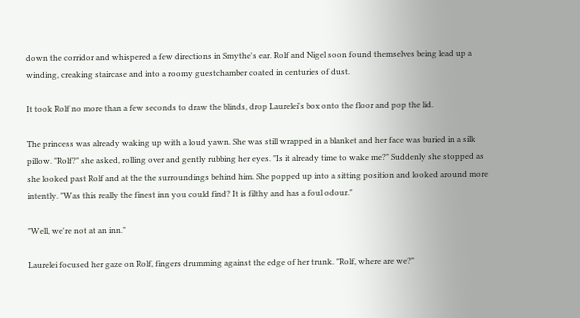down the corridor and whispered a few directions in Smythe's ear. Rolf and Nigel soon found themselves being lead up a winding, creaking staircase and into a roomy guestchamber coated in centuries of dust.

It took Rolf no more than a few seconds to draw the blinds, drop Laurelei's box onto the floor and pop the lid.

The princess was already waking up with a loud yawn. She was still wrapped in a blanket and her face was buried in a silk pillow. "Rolf?" she asked, rolling over and gently rubbing her eyes. "Is it already time to wake me?" Suddenly she stopped as she looked past Rolf and at the the surroundings behind him. She popped up into a sitting position and looked around more intently. "Was this really the finest inn you could find? It is filthy and has a foul odour."

"Well, we're not at an inn."

Laurelei focused her gaze on Rolf, fingers drumming against the edge of her trunk. "Rolf, where are we?"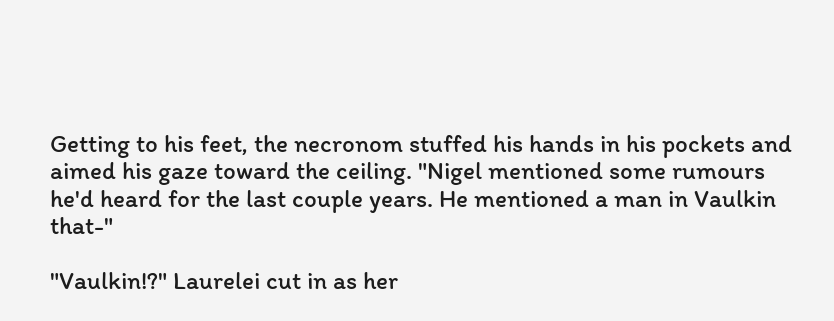Getting to his feet, the necronom stuffed his hands in his pockets and aimed his gaze toward the ceiling. "Nigel mentioned some rumours he'd heard for the last couple years. He mentioned a man in Vaulkin that-"

"Vaulkin!?" Laurelei cut in as her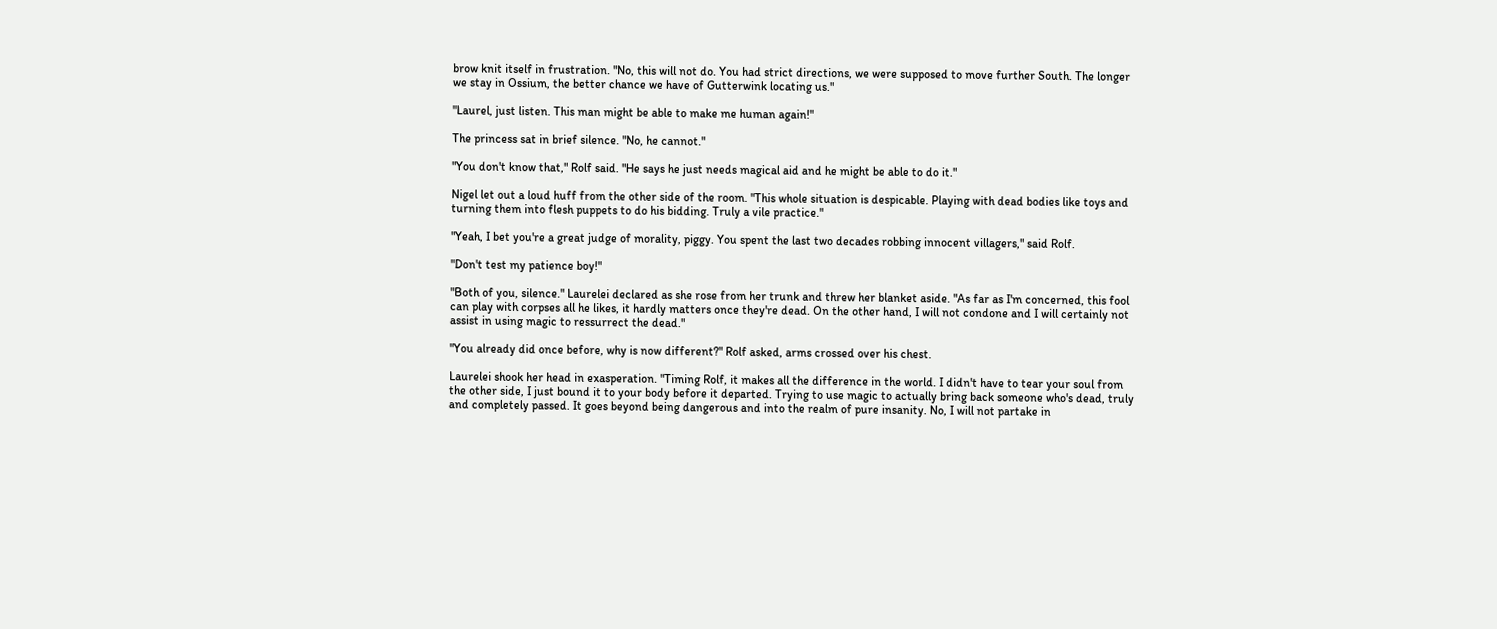brow knit itself in frustration. "No, this will not do. You had strict directions, we were supposed to move further South. The longer we stay in Ossium, the better chance we have of Gutterwink locating us."

"Laurel, just listen. This man might be able to make me human again!"

The princess sat in brief silence. "No, he cannot."

"You don't know that," Rolf said. "He says he just needs magical aid and he might be able to do it."

Nigel let out a loud huff from the other side of the room. "This whole situation is despicable. Playing with dead bodies like toys and turning them into flesh puppets to do his bidding. Truly a vile practice."

"Yeah, I bet you're a great judge of morality, piggy. You spent the last two decades robbing innocent villagers," said Rolf.

"Don't test my patience boy!"

"Both of you, silence." Laurelei declared as she rose from her trunk and threw her blanket aside. "As far as I'm concerned, this fool can play with corpses all he likes, it hardly matters once they're dead. On the other hand, I will not condone and I will certainly not assist in using magic to ressurrect the dead."

"You already did once before, why is now different?" Rolf asked, arms crossed over his chest.

Laurelei shook her head in exasperation. "Timing Rolf, it makes all the difference in the world. I didn't have to tear your soul from the other side, I just bound it to your body before it departed. Trying to use magic to actually bring back someone who's dead, truly and completely passed. It goes beyond being dangerous and into the realm of pure insanity. No, I will not partake in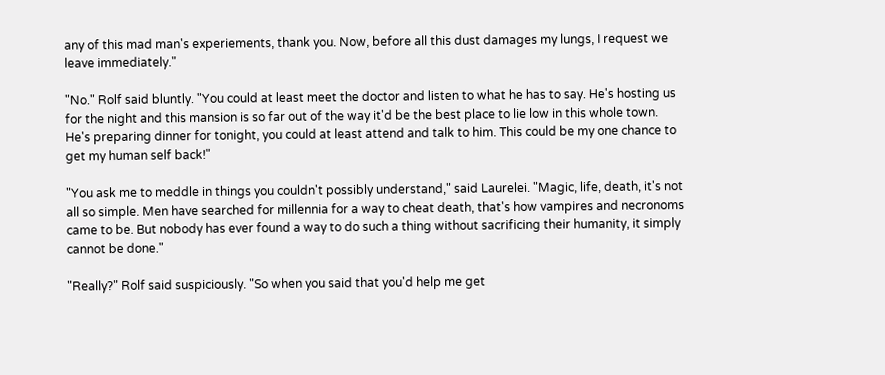any of this mad man's experiements, thank you. Now, before all this dust damages my lungs, I request we leave immediately."

"No." Rolf said bluntly. "You could at least meet the doctor and listen to what he has to say. He's hosting us for the night and this mansion is so far out of the way it'd be the best place to lie low in this whole town. He's preparing dinner for tonight, you could at least attend and talk to him. This could be my one chance to get my human self back!"

"You ask me to meddle in things you couldn't possibly understand," said Laurelei. "Magic, life, death, it's not all so simple. Men have searched for millennia for a way to cheat death, that's how vampires and necronoms came to be. But nobody has ever found a way to do such a thing without sacrificing their humanity, it simply cannot be done."

"Really?" Rolf said suspiciously. "So when you said that you'd help me get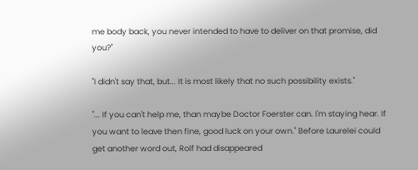me body back, you never intended to have to deliver on that promise, did you?"

"I didn't say that, but... It is most likely that no such possibility exists."

"... If you can't help me, than maybe Doctor Foerster can. I'm staying hear. If you want to leave then fine, good luck on your own." Before Laurelei could get another word out, Rolf had disappeared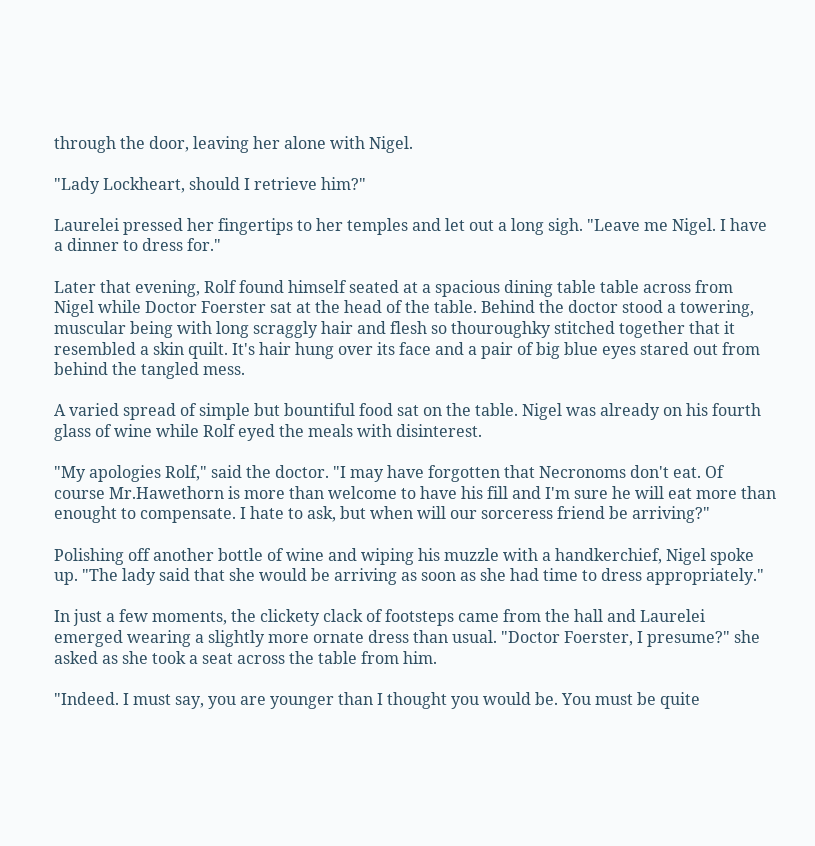through the door, leaving her alone with Nigel.

"Lady Lockheart, should I retrieve him?"

Laurelei pressed her fingertips to her temples and let out a long sigh. "Leave me Nigel. I have a dinner to dress for."

Later that evening, Rolf found himself seated at a spacious dining table table across from Nigel while Doctor Foerster sat at the head of the table. Behind the doctor stood a towering, muscular being with long scraggly hair and flesh so thouroughky stitched together that it resembled a skin quilt. It's hair hung over its face and a pair of big blue eyes stared out from behind the tangled mess.

A varied spread of simple but bountiful food sat on the table. Nigel was already on his fourth glass of wine while Rolf eyed the meals with disinterest.

"My apologies Rolf," said the doctor. "I may have forgotten that Necronoms don't eat. Of course Mr.Hawethorn is more than welcome to have his fill and I'm sure he will eat more than enought to compensate. I hate to ask, but when will our sorceress friend be arriving?"

Polishing off another bottle of wine and wiping his muzzle with a handkerchief, Nigel spoke up. "The lady said that she would be arriving as soon as she had time to dress appropriately."

In just a few moments, the clickety clack of footsteps came from the hall and Laurelei emerged wearing a slightly more ornate dress than usual. "Doctor Foerster, I presume?" she asked as she took a seat across the table from him.

"Indeed. I must say, you are younger than I thought you would be. You must be quite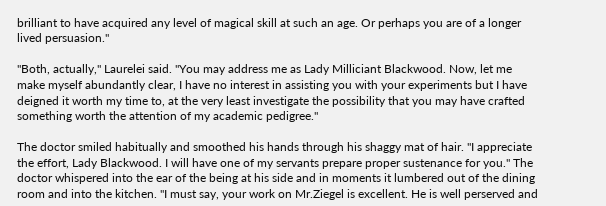brilliant to have acquired any level of magical skill at such an age. Or perhaps you are of a longer lived persuasion."

"Both, actually," Laurelei said. "You may address me as Lady Milliciant Blackwood. Now, let me make myself abundantly clear, I have no interest in assisting you with your experiments but I have deigned it worth my time to, at the very least investigate the possibility that you may have crafted something worth the attention of my academic pedigree."

The doctor smiled habitually and smoothed his hands through his shaggy mat of hair. "I appreciate the effort, Lady Blackwood. I will have one of my servants prepare proper sustenance for you." The doctor whispered into the ear of the being at his side and in moments it lumbered out of the dining room and into the kitchen. "I must say, your work on Mr.Ziegel is excellent. He is well perserved and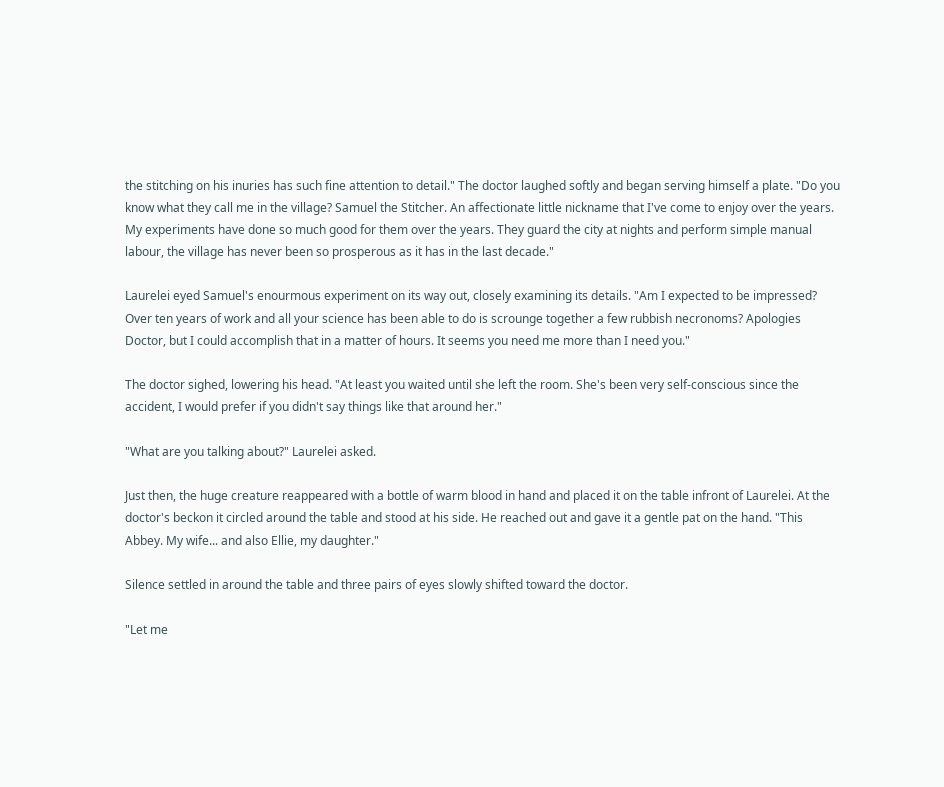the stitching on his inuries has such fine attention to detail." The doctor laughed softly and began serving himself a plate. "Do you know what they call me in the village? Samuel the Stitcher. An affectionate little nickname that I've come to enjoy over the years. My experiments have done so much good for them over the years. They guard the city at nights and perform simple manual labour, the village has never been so prosperous as it has in the last decade."

Laurelei eyed Samuel's enourmous experiment on its way out, closely examining its details. "Am I expected to be impressed? Over ten years of work and all your science has been able to do is scrounge together a few rubbish necronoms? Apologies Doctor, but I could accomplish that in a matter of hours. It seems you need me more than I need you."

The doctor sighed, lowering his head. "At least you waited until she left the room. She's been very self-conscious since the accident, I would prefer if you didn't say things like that around her."

"What are you talking about?" Laurelei asked.

Just then, the huge creature reappeared with a bottle of warm blood in hand and placed it on the table infront of Laurelei. At the doctor's beckon it circled around the table and stood at his side. He reached out and gave it a gentle pat on the hand. "This Abbey. My wife... and also Ellie, my daughter."

Silence settled in around the table and three pairs of eyes slowly shifted toward the doctor.

"Let me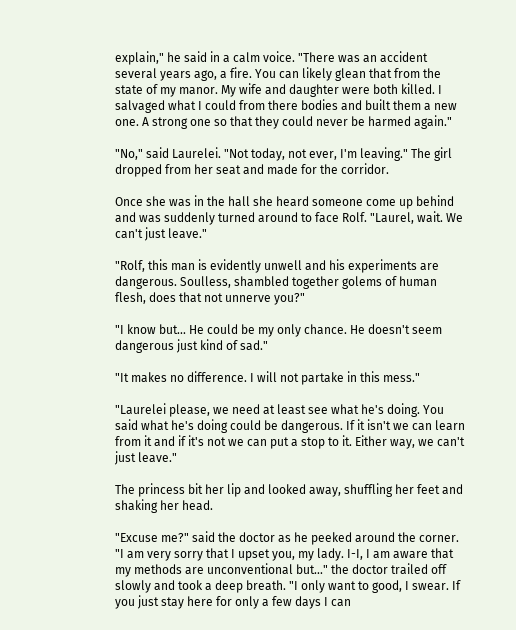explain," he said in a calm voice. "There was an accident several years ago, a fire. You can likely glean that from the state of my manor. My wife and daughter were both killed. I salvaged what I could from there bodies and built them a new one. A strong one so that they could never be harmed again."

"No," said Laurelei. "Not today, not ever, I'm leaving." The girl dropped from her seat and made for the corridor.

Once she was in the hall she heard someone come up behind and was suddenly turned around to face Rolf. "Laurel, wait. We can't just leave."

"Rolf, this man is evidently unwell and his experiments are dangerous. Soulless, shambled together golems of human flesh, does that not unnerve you?"

"I know but... He could be my only chance. He doesn't seem dangerous just kind of sad."

"It makes no difference. I will not partake in this mess."

"Laurelei please, we need at least see what he's doing. You said what he's doing could be dangerous. If it isn't we can learn from it and if it's not we can put a stop to it. Either way, we can't just leave."

The princess bit her lip and looked away, shuffling her feet and shaking her head.

"Excuse me?" said the doctor as he peeked around the corner. "I am very sorry that I upset you, my lady. I-I, I am aware that my methods are unconventional but..." the doctor trailed off slowly and took a deep breath. "I only want to good, I swear. If you just stay here for only a few days I can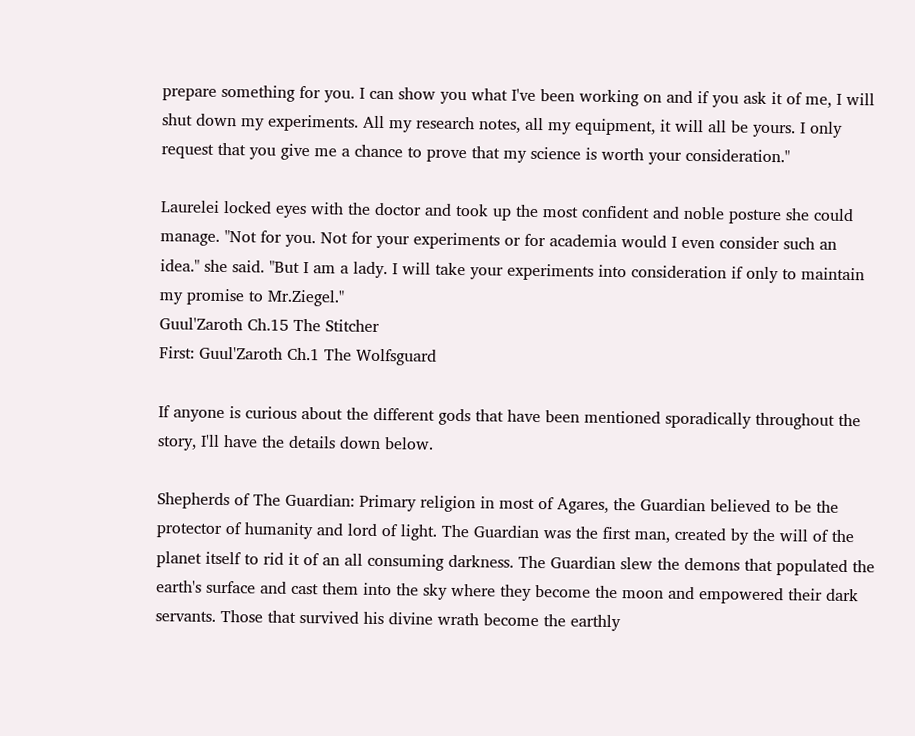prepare something for you. I can show you what I've been working on and if you ask it of me, I will shut down my experiments. All my research notes, all my equipment, it will all be yours. I only request that you give me a chance to prove that my science is worth your consideration."

Laurelei locked eyes with the doctor and took up the most confident and noble posture she could manage. "Not for you. Not for your experiments or for academia would I even consider such an idea." she said. "But I am a lady. I will take your experiments into consideration if only to maintain my promise to Mr.Ziegel."
Guul'Zaroth Ch.15 The Stitcher
First: Guul'Zaroth Ch.1 The Wolfsguard

If anyone is curious about the different gods that have been mentioned sporadically throughout the story, I'll have the details down below.

Shepherds of The Guardian: Primary religion in most of Agares, the Guardian believed to be the protector of humanity and lord of light. The Guardian was the first man, created by the will of the planet itself to rid it of an all consuming darkness. The Guardian slew the demons that populated the earth's surface and cast them into the sky where they become the moon and empowered their dark servants. Those that survived his divine wrath become the earthly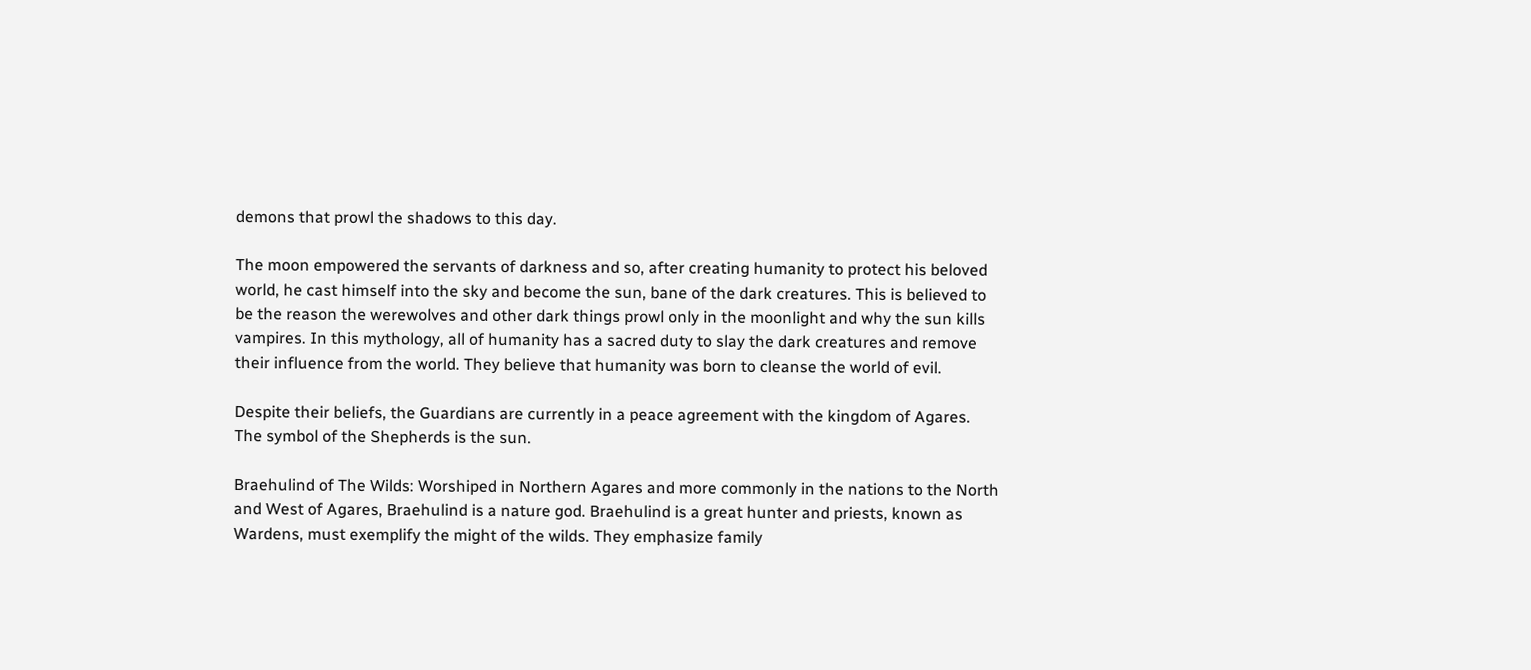demons that prowl the shadows to this day.

The moon empowered the servants of darkness and so, after creating humanity to protect his beloved world, he cast himself into the sky and become the sun, bane of the dark creatures. This is believed to be the reason the werewolves and other dark things prowl only in the moonlight and why the sun kills vampires. In this mythology, all of humanity has a sacred duty to slay the dark creatures and remove their influence from the world. They believe that humanity was born to cleanse the world of evil.

Despite their beliefs, the Guardians are currently in a peace agreement with the kingdom of Agares. The symbol of the Shepherds is the sun.

Braehulind of The Wilds: Worshiped in Northern Agares and more commonly in the nations to the North and West of Agares, Braehulind is a nature god. Braehulind is a great hunter and priests, known as Wardens, must exemplify the might of the wilds. They emphasize family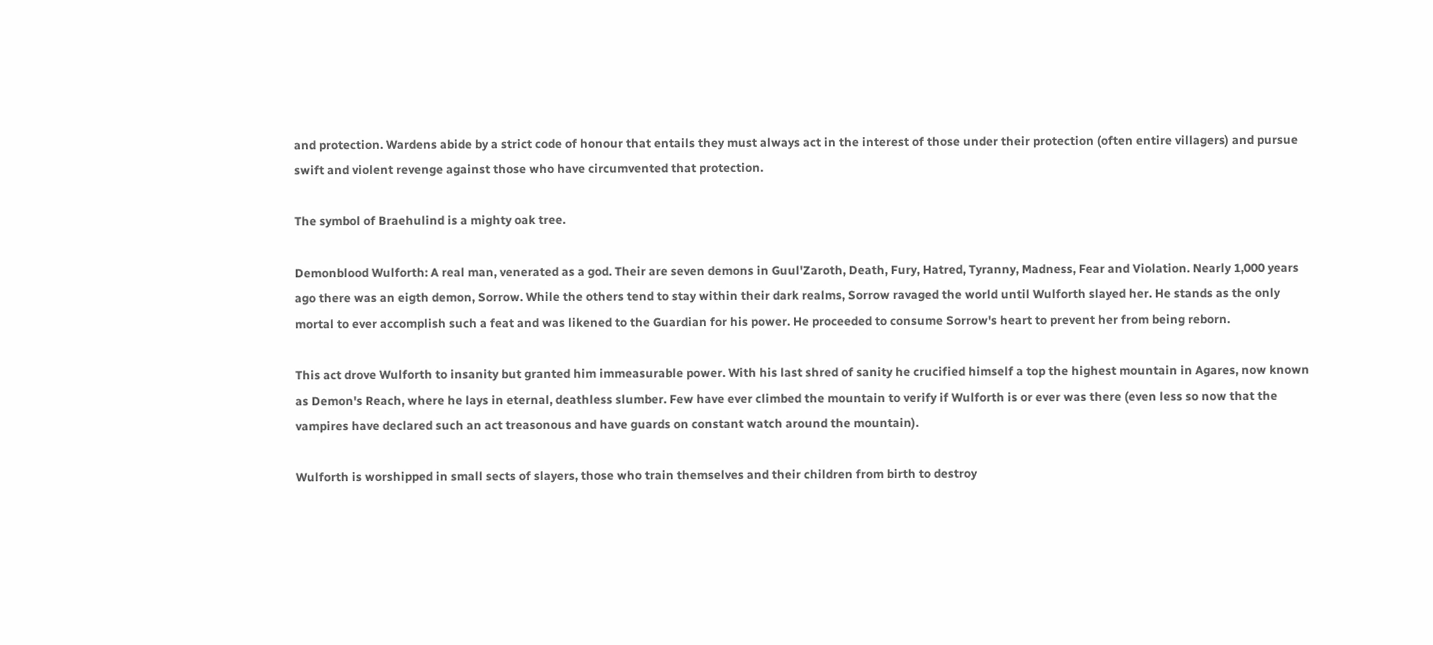and protection. Wardens abide by a strict code of honour that entails they must always act in the interest of those under their protection (often entire villagers) and pursue swift and violent revenge against those who have circumvented that protection.

The symbol of Braehulind is a mighty oak tree.

Demonblood Wulforth: A real man, venerated as a god. Their are seven demons in Guul'Zaroth, Death, Fury, Hatred, Tyranny, Madness, Fear and Violation. Nearly 1,000 years ago there was an eigth demon, Sorrow. While the others tend to stay within their dark realms, Sorrow ravaged the world until Wulforth slayed her. He stands as the only mortal to ever accomplish such a feat and was likened to the Guardian for his power. He proceeded to consume Sorrow's heart to prevent her from being reborn.

This act drove Wulforth to insanity but granted him immeasurable power. With his last shred of sanity he crucified himself a top the highest mountain in Agares, now known as Demon's Reach, where he lays in eternal, deathless slumber. Few have ever climbed the mountain to verify if Wulforth is or ever was there (even less so now that the vampires have declared such an act treasonous and have guards on constant watch around the mountain).

Wulforth is worshipped in small sects of slayers, those who train themselves and their children from birth to destroy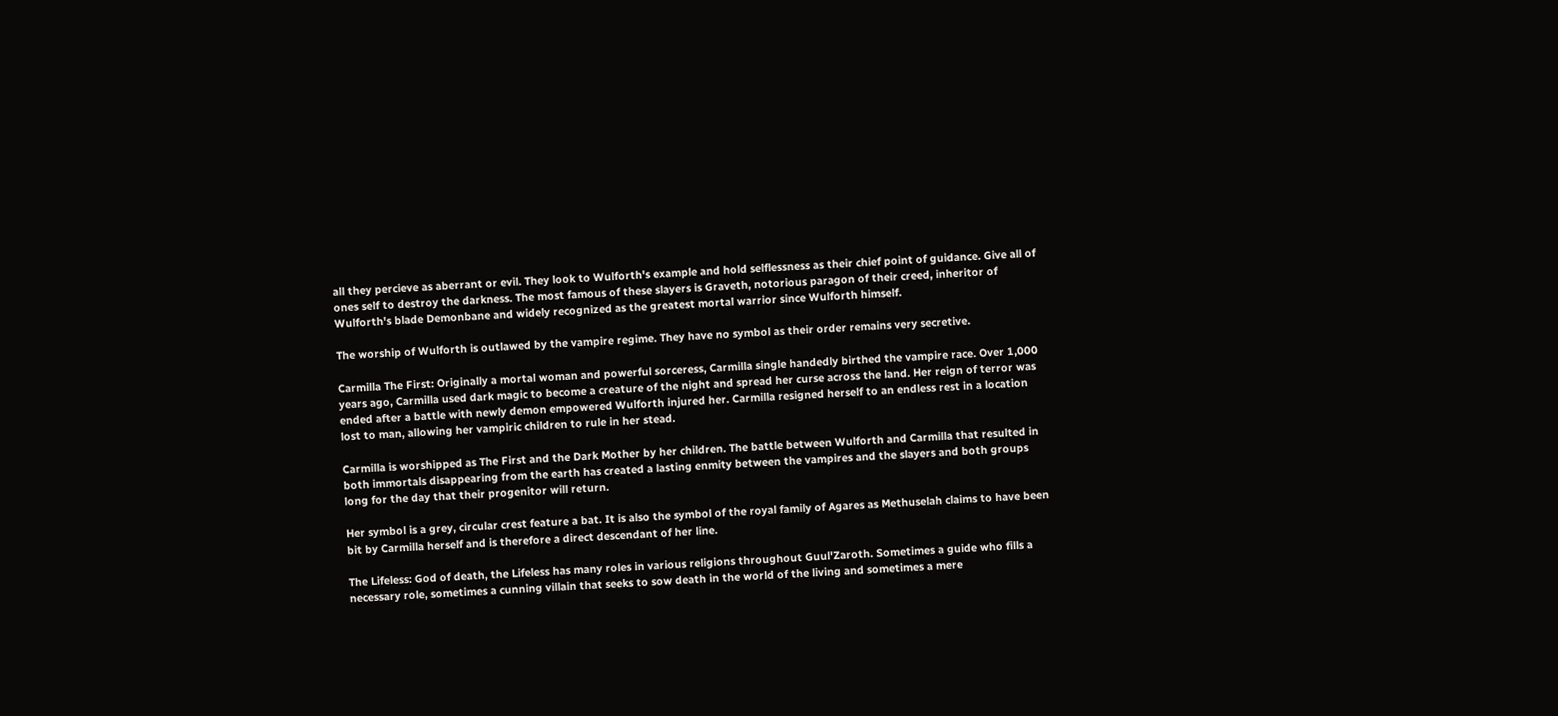all they percieve as aberrant or evil. They look to Wulforth's example and hold selflessness as their chief point of guidance. Give all of ones self to destroy the darkness. The most famous of these slayers is Graveth, notorious paragon of their creed, inheritor of Wulforth's blade Demonbane and widely recognized as the greatest mortal warrior since Wulforth himself.

The worship of Wulforth is outlawed by the vampire regime. They have no symbol as their order remains very secretive.

Carmilla The First: Originally a mortal woman and powerful sorceress, Carmilla single handedly birthed the vampire race. Over 1,000 years ago, Carmilla used dark magic to become a creature of the night and spread her curse across the land. Her reign of terror was ended after a battle with newly demon empowered Wulforth injured her. Carmilla resigned herself to an endless rest in a location lost to man, allowing her vampiric children to rule in her stead.

Carmilla is worshipped as The First and the Dark Mother by her children. The battle between Wulforth and Carmilla that resulted in both immortals disappearing from the earth has created a lasting enmity between the vampires and the slayers and both groups long for the day that their progenitor will return.

Her symbol is a grey, circular crest feature a bat. It is also the symbol of the royal family of Agares as Methuselah claims to have been bit by Carmilla herself and is therefore a direct descendant of her line.

The Lifeless: God of death, the Lifeless has many roles in various religions throughout Guul'Zaroth. Sometimes a guide who fills a necessary role, sometimes a cunning villain that seeks to sow death in the world of the living and sometimes a mere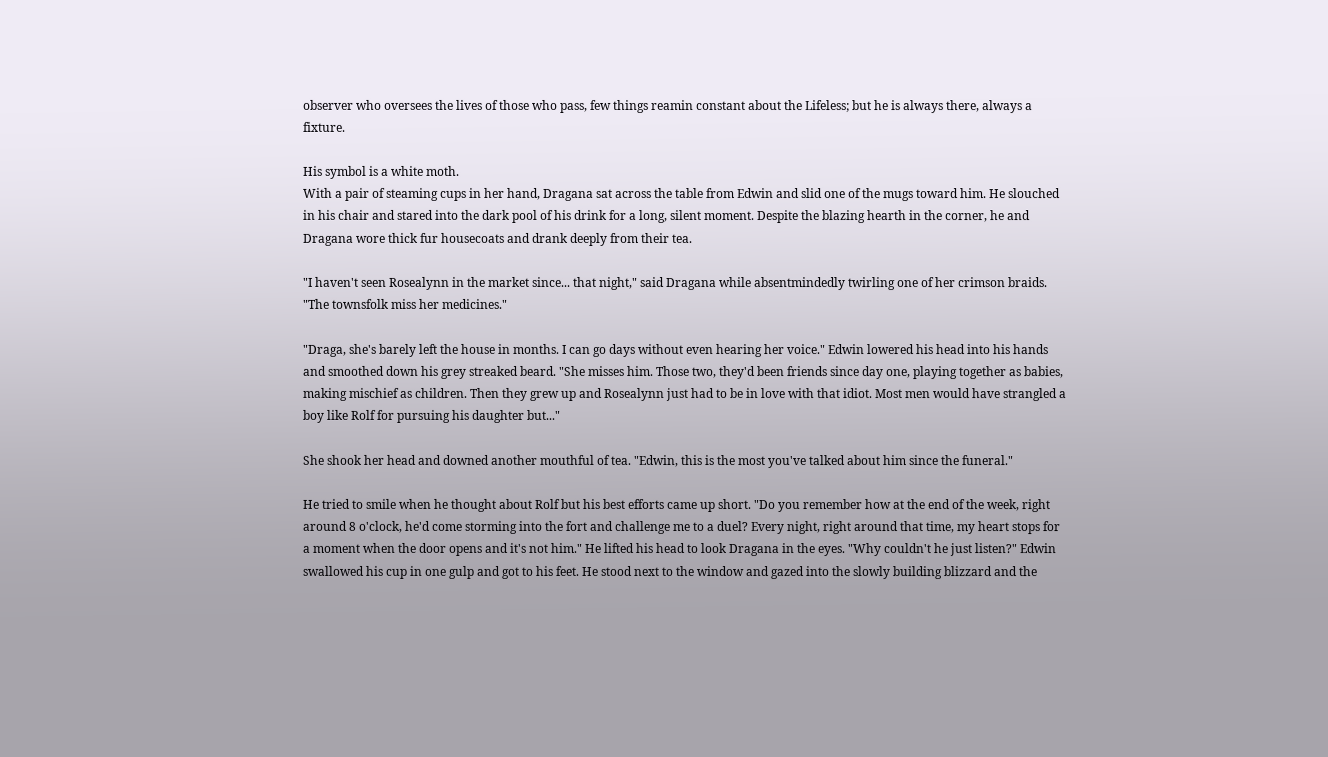observer who oversees the lives of those who pass, few things reamin constant about the Lifeless; but he is always there, always a fixture.

His symbol is a white moth.
With a pair of steaming cups in her hand, Dragana sat across the table from Edwin and slid one of the mugs toward him. He slouched in his chair and stared into the dark pool of his drink for a long, silent moment. Despite the blazing hearth in the corner, he and Dragana wore thick fur housecoats and drank deeply from their tea.

"I haven't seen Rosealynn in the market since... that night," said Dragana while absentmindedly twirling one of her crimson braids. "The townsfolk miss her medicines."

"Draga, she's barely left the house in months. I can go days without even hearing her voice." Edwin lowered his head into his hands and smoothed down his grey streaked beard. "She misses him. Those two, they'd been friends since day one, playing together as babies, making mischief as children. Then they grew up and Rosealynn just had to be in love with that idiot. Most men would have strangled a boy like Rolf for pursuing his daughter but..."

She shook her head and downed another mouthful of tea. "Edwin, this is the most you've talked about him since the funeral."

He tried to smile when he thought about Rolf but his best efforts came up short. "Do you remember how at the end of the week, right around 8 o'clock, he'd come storming into the fort and challenge me to a duel? Every night, right around that time, my heart stops for a moment when the door opens and it's not him." He lifted his head to look Dragana in the eyes. "Why couldn't he just listen?" Edwin swallowed his cup in one gulp and got to his feet. He stood next to the window and gazed into the slowly building blizzard and the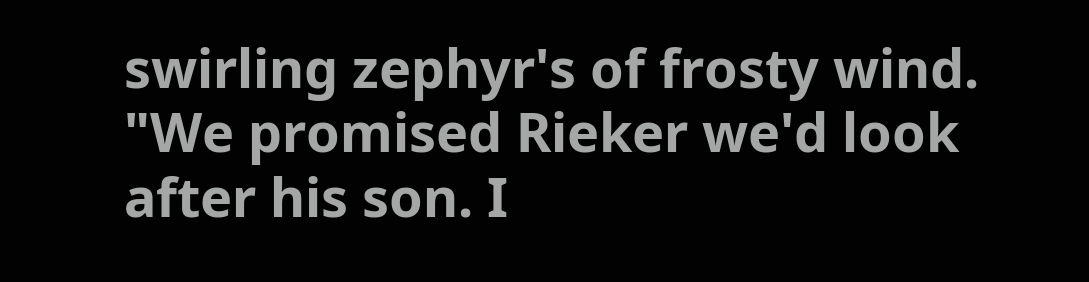swirling zephyr's of frosty wind. "We promised Rieker we'd look after his son. I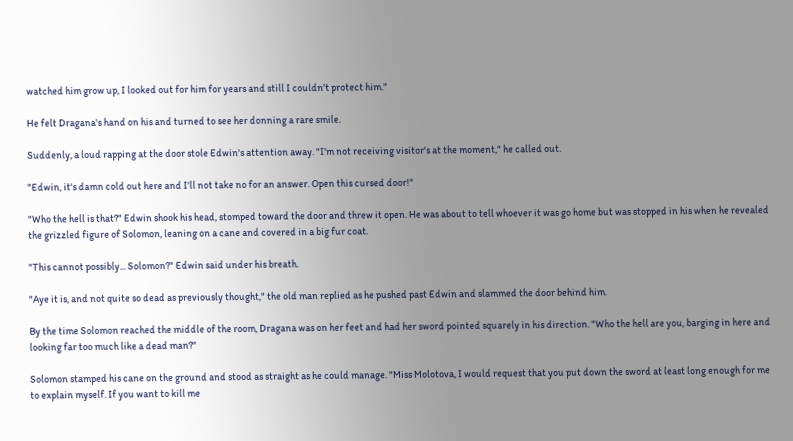watched him grow up, I looked out for him for years and still I couldn't protect him."

He felt Dragana's hand on his and turned to see her donning a rare smile.

Suddenly, a loud rapping at the door stole Edwin's attention away. "I'm not receiving visitor's at the moment," he called out.

"Edwin, it's damn cold out here and I'll not take no for an answer. Open this cursed door!"

"Who the hell is that?" Edwin shook his head, stomped toward the door and threw it open. He was about to tell whoever it was go home but was stopped in his when he revealed the grizzled figure of Solomon, leaning on a cane and covered in a big fur coat.

"This cannot possibly... Solomon?" Edwin said under his breath.

"Aye it is, and not quite so dead as previously thought," the old man replied as he pushed past Edwin and slammed the door behind him.

By the time Solomon reached the middle of the room, Dragana was on her feet and had her sword pointed squarely in his direction. "Who the hell are you, barging in here and looking far too much like a dead man?"

Solomon stamped his cane on the ground and stood as straight as he could manage. "Miss Molotova, I would request that you put down the sword at least long enough for me to explain myself. If you want to kill me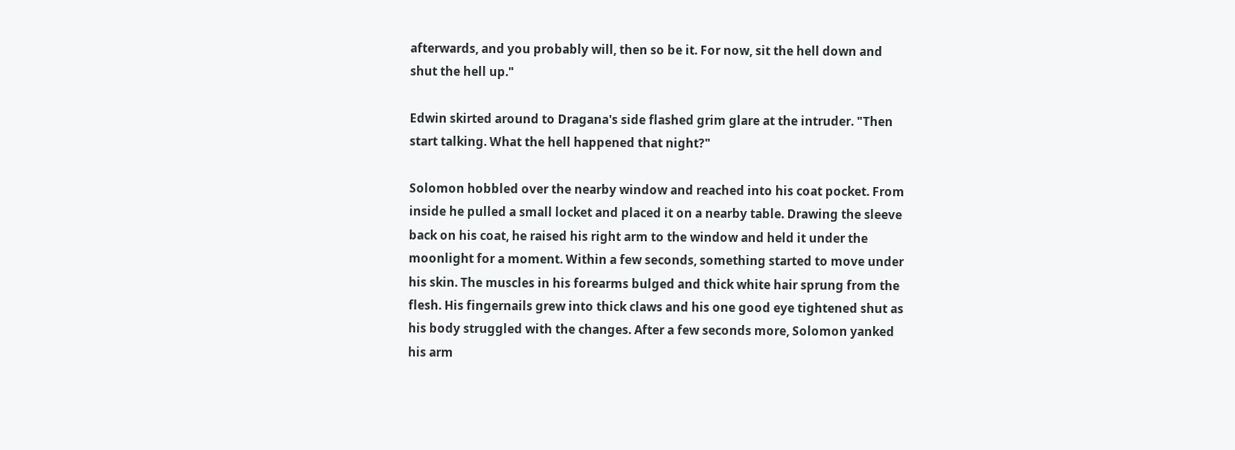afterwards, and you probably will, then so be it. For now, sit the hell down and shut the hell up."

Edwin skirted around to Dragana's side flashed grim glare at the intruder. "Then start talking. What the hell happened that night?"

Solomon hobbled over the nearby window and reached into his coat pocket. From inside he pulled a small locket and placed it on a nearby table. Drawing the sleeve back on his coat, he raised his right arm to the window and held it under the moonlight for a moment. Within a few seconds, something started to move under his skin. The muscles in his forearms bulged and thick white hair sprung from the flesh. His fingernails grew into thick claws and his one good eye tightened shut as his body struggled with the changes. After a few seconds more, Solomon yanked his arm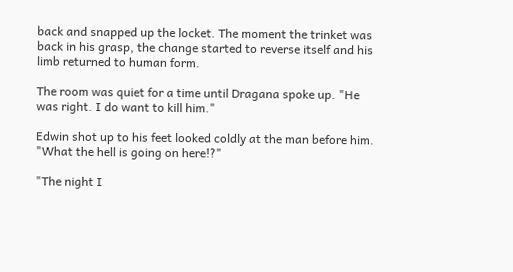back and snapped up the locket. The moment the trinket was back in his grasp, the change started to reverse itself and his limb returned to human form.

The room was quiet for a time until Dragana spoke up. "He was right. I do want to kill him."

Edwin shot up to his feet looked coldly at the man before him. "What the hell is going on here!?"

"The night I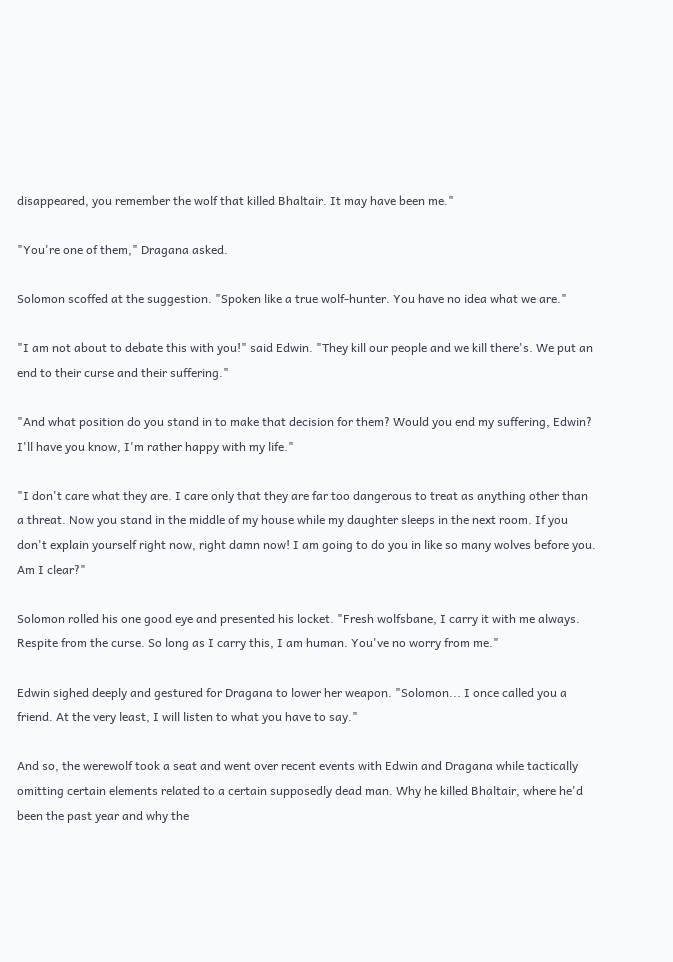disappeared, you remember the wolf that killed Bhaltair. It may have been me."

"You're one of them," Dragana asked.

Solomon scoffed at the suggestion. "Spoken like a true wolf-hunter. You have no idea what we are."

"I am not about to debate this with you!" said Edwin. "They kill our people and we kill there's. We put an end to their curse and their suffering."

"And what position do you stand in to make that decision for them? Would you end my suffering, Edwin? I'll have you know, I'm rather happy with my life."

"I don't care what they are. I care only that they are far too dangerous to treat as anything other than a threat. Now you stand in the middle of my house while my daughter sleeps in the next room. If you don't explain yourself right now, right damn now! I am going to do you in like so many wolves before you. Am I clear?"

Solomon rolled his one good eye and presented his locket. "Fresh wolfsbane, I carry it with me always. Respite from the curse. So long as I carry this, I am human. You've no worry from me."

Edwin sighed deeply and gestured for Dragana to lower her weapon. "Solomon... I once called you a friend. At the very least, I will listen to what you have to say."

And so, the werewolf took a seat and went over recent events with Edwin and Dragana while tactically omitting certain elements related to a certain supposedly dead man. Why he killed Bhaltair, where he'd been the past year and why the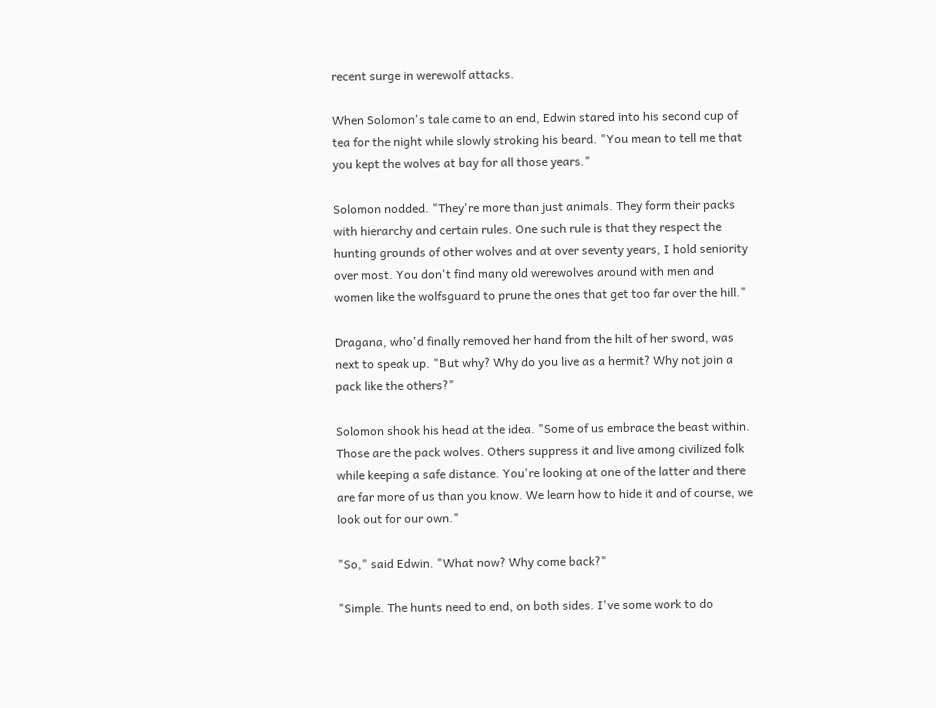recent surge in werewolf attacks.

When Solomon's tale came to an end, Edwin stared into his second cup of tea for the night while slowly stroking his beard. "You mean to tell me that you kept the wolves at bay for all those years."

Solomon nodded. "They're more than just animals. They form their packs with hierarchy and certain rules. One such rule is that they respect the hunting grounds of other wolves and at over seventy years, I hold seniority over most. You don't find many old werewolves around with men and women like the wolfsguard to prune the ones that get too far over the hill."

Dragana, who'd finally removed her hand from the hilt of her sword, was next to speak up. "But why? Why do you live as a hermit? Why not join a pack like the others?"

Solomon shook his head at the idea. "Some of us embrace the beast within. Those are the pack wolves. Others suppress it and live among civilized folk while keeping a safe distance. You're looking at one of the latter and there are far more of us than you know. We learn how to hide it and of course, we look out for our own."

"So," said Edwin. "What now? Why come back?"

"Simple. The hunts need to end, on both sides. I've some work to do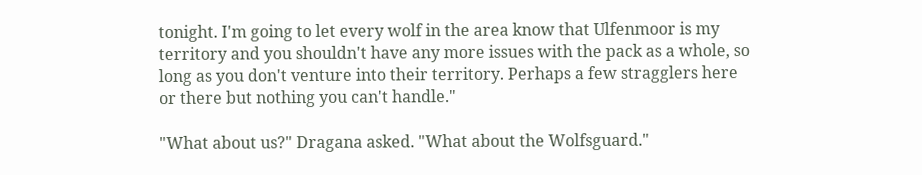tonight. I'm going to let every wolf in the area know that Ulfenmoor is my territory and you shouldn't have any more issues with the pack as a whole, so long as you don't venture into their territory. Perhaps a few stragglers here or there but nothing you can't handle."

"What about us?" Dragana asked. "What about the Wolfsguard."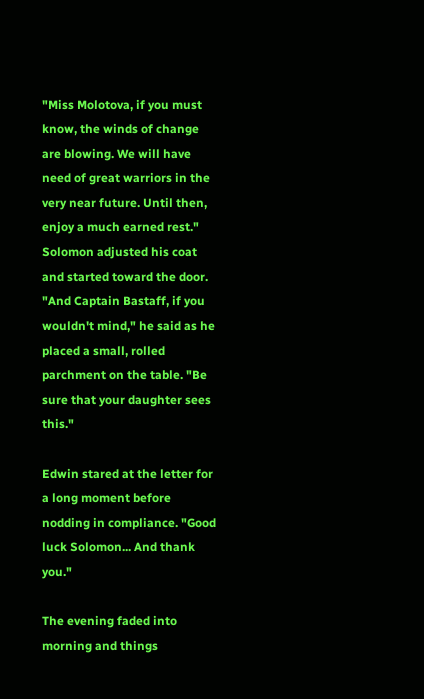"Miss Molotova, if you must know, the winds of change are blowing. We will have need of great warriors in the very near future. Until then, enjoy a much earned rest." Solomon adjusted his coat and started toward the door. "And Captain Bastaff, if you wouldn't mind," he said as he placed a small, rolled parchment on the table. "Be sure that your daughter sees this."

Edwin stared at the letter for a long moment before nodding in compliance. "Good luck Solomon... And thank you."

The evening faded into morning and things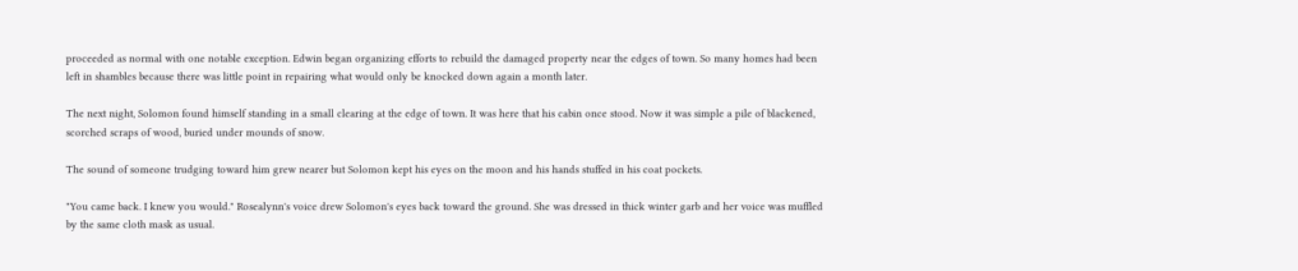proceeded as normal with one notable exception. Edwin began organizing efforts to rebuild the damaged property near the edges of town. So many homes had been left in shambles because there was little point in repairing what would only be knocked down again a month later.

The next night, Solomon found himself standing in a small clearing at the edge of town. It was here that his cabin once stood. Now it was simple a pile of blackened, scorched scraps of wood, buried under mounds of snow.

The sound of someone trudging toward him grew nearer but Solomon kept his eyes on the moon and his hands stuffed in his coat pockets.

"You came back. I knew you would." Rosealynn's voice drew Solomon's eyes back toward the ground. She was dressed in thick winter garb and her voice was muffled by the same cloth mask as usual.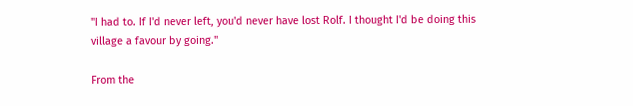"I had to. If I'd never left, you'd never have lost Rolf. I thought I'd be doing this village a favour by going."

From the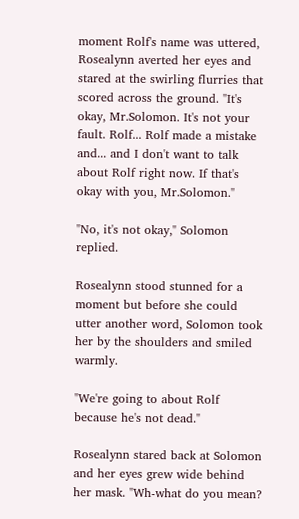moment Rolf's name was uttered, Rosealynn averted her eyes and stared at the swirling flurries that scored across the ground. "It's okay, Mr.Solomon. It's not your fault. Rolf... Rolf made a mistake and... and I don't want to talk about Rolf right now. If that's okay with you, Mr.Solomon."

"No, it's not okay," Solomon replied.

Rosealynn stood stunned for a moment but before she could utter another word, Solomon took her by the shoulders and smiled warmly.

"We're going to about Rolf because he's not dead."

Rosealynn stared back at Solomon and her eyes grew wide behind her mask. "Wh-what do you mean?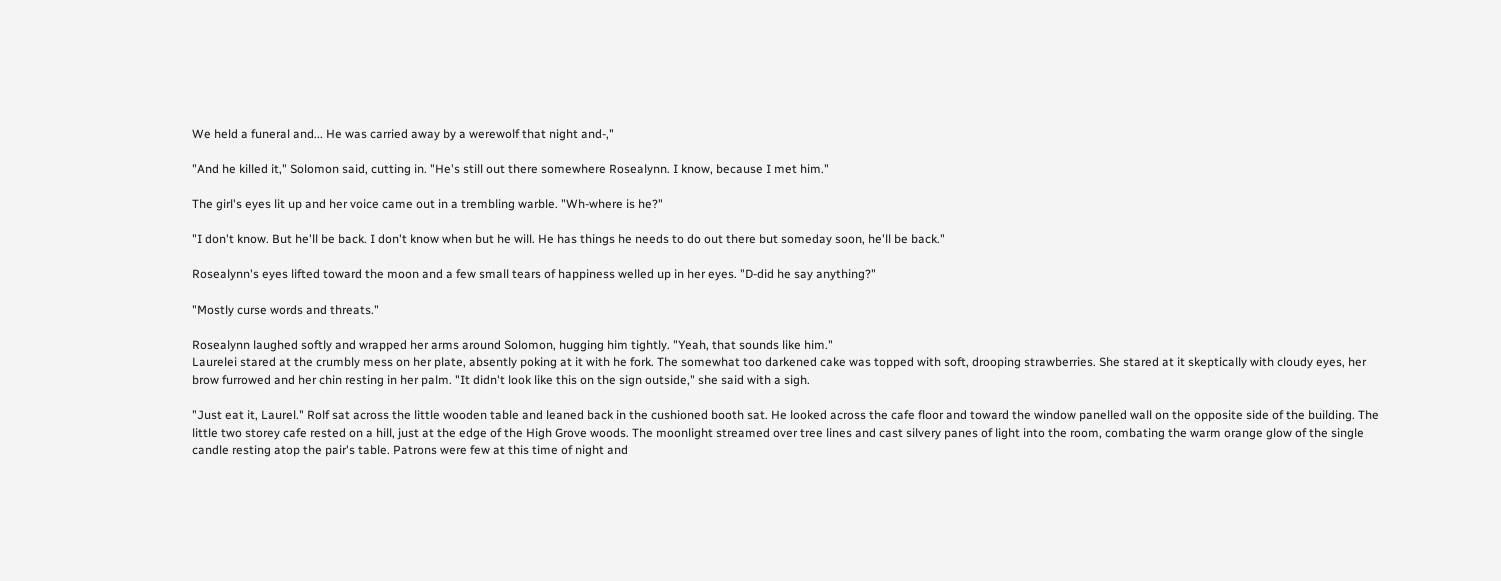We held a funeral and... He was carried away by a werewolf that night and-,"

"And he killed it," Solomon said, cutting in. "He's still out there somewhere Rosealynn. I know, because I met him."

The girl's eyes lit up and her voice came out in a trembling warble. "Wh-where is he?"

"I don't know. But he'll be back. I don't know when but he will. He has things he needs to do out there but someday soon, he'll be back."

Rosealynn's eyes lifted toward the moon and a few small tears of happiness welled up in her eyes. "D-did he say anything?"

"Mostly curse words and threats."

Rosealynn laughed softly and wrapped her arms around Solomon, hugging him tightly. "Yeah, that sounds like him."
Laurelei stared at the crumbly mess on her plate, absently poking at it with he fork. The somewhat too darkened cake was topped with soft, drooping strawberries. She stared at it skeptically with cloudy eyes, her brow furrowed and her chin resting in her palm. "It didn't look like this on the sign outside," she said with a sigh.

"Just eat it, Laurel." Rolf sat across the little wooden table and leaned back in the cushioned booth sat. He looked across the cafe floor and toward the window panelled wall on the opposite side of the building. The little two storey cafe rested on a hill, just at the edge of the High Grove woods. The moonlight streamed over tree lines and cast silvery panes of light into the room, combating the warm orange glow of the single candle resting atop the pair's table. Patrons were few at this time of night and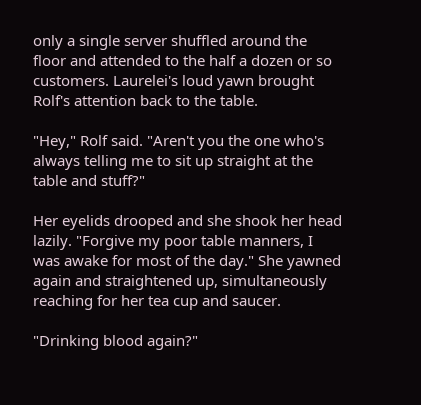only a single server shuffled around the floor and attended to the half a dozen or so customers. Laurelei's loud yawn brought Rolf's attention back to the table.

"Hey," Rolf said. "Aren't you the one who's always telling me to sit up straight at the table and stuff?"

Her eyelids drooped and she shook her head lazily. "Forgive my poor table manners, I was awake for most of the day." She yawned again and straightened up, simultaneously reaching for her tea cup and saucer.

"Drinking blood again?"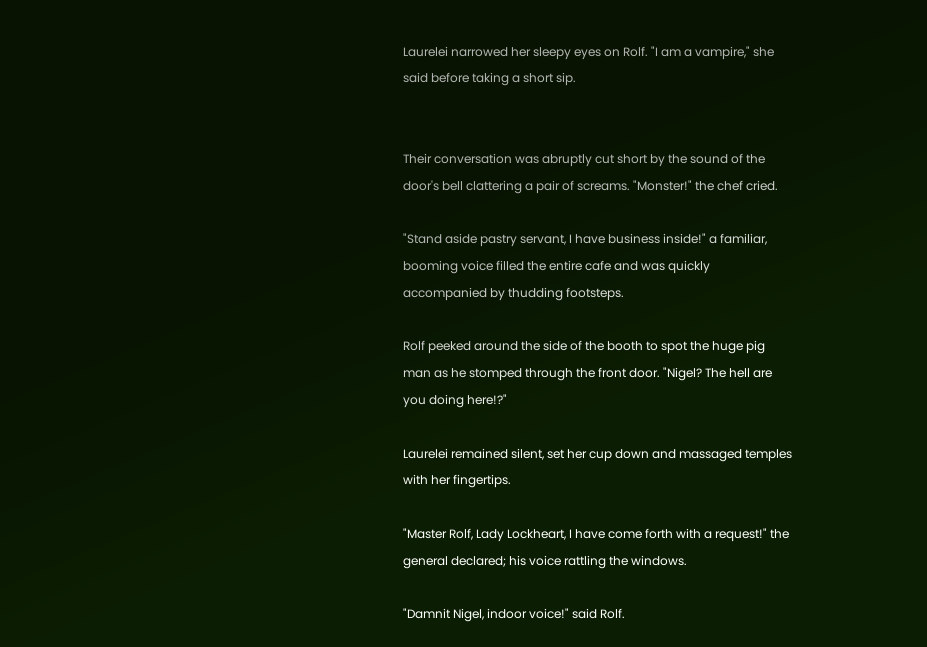Laurelei narrowed her sleepy eyes on Rolf. "I am a vampire," she said before taking a short sip.


Their conversation was abruptly cut short by the sound of the door's bell clattering a pair of screams. "Monster!" the chef cried.

"Stand aside pastry servant, I have business inside!" a familiar, booming voice filled the entire cafe and was quickly accompanied by thudding footsteps.

Rolf peeked around the side of the booth to spot the huge pig man as he stomped through the front door. "Nigel? The hell are you doing here!?"

Laurelei remained silent, set her cup down and massaged temples with her fingertips.

"Master Rolf, Lady Lockheart, I have come forth with a request!" the general declared; his voice rattling the windows.

"Damnit Nigel, indoor voice!" said Rolf.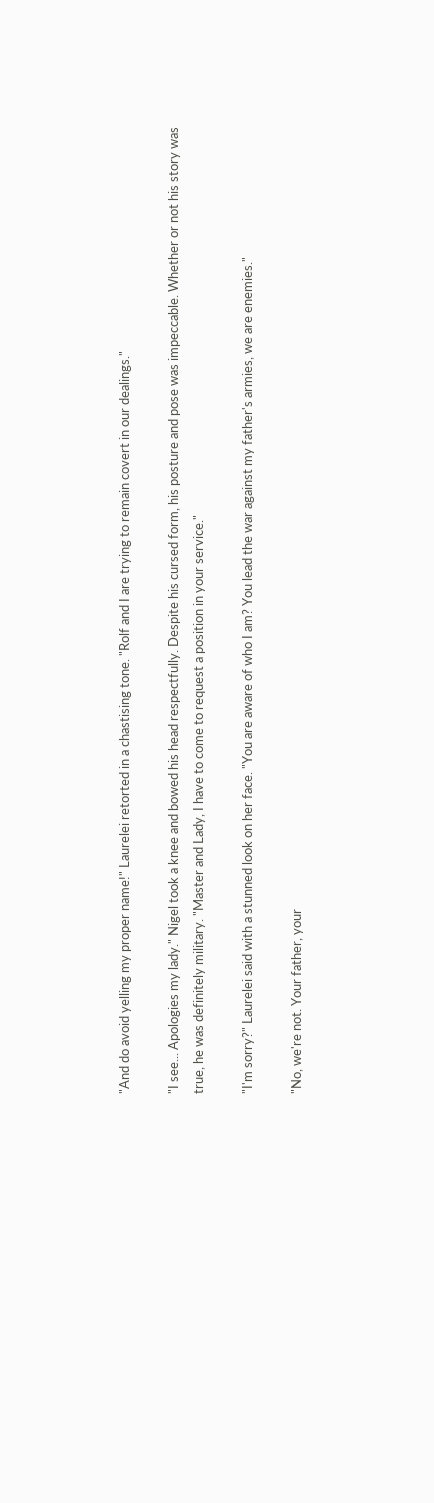"And do avoid yelling my proper name!" Laurelei retorted in a chastising tone. "Rolf and I are trying to remain covert in our dealings."

"I see... Apologies my lady." Nigel took a knee and bowed his head respectfully. Despite his cursed form, his posture and pose was impeccable. Whether or not his story was true, he was definitely military. "Master and Lady, I have to come to request a position in your service."

"I'm sorry?" Laurelei said with a stunned look on her face. "You are aware of who I am? You lead the war against my father's armies, we are enemies."

"No, we're not. Your father, your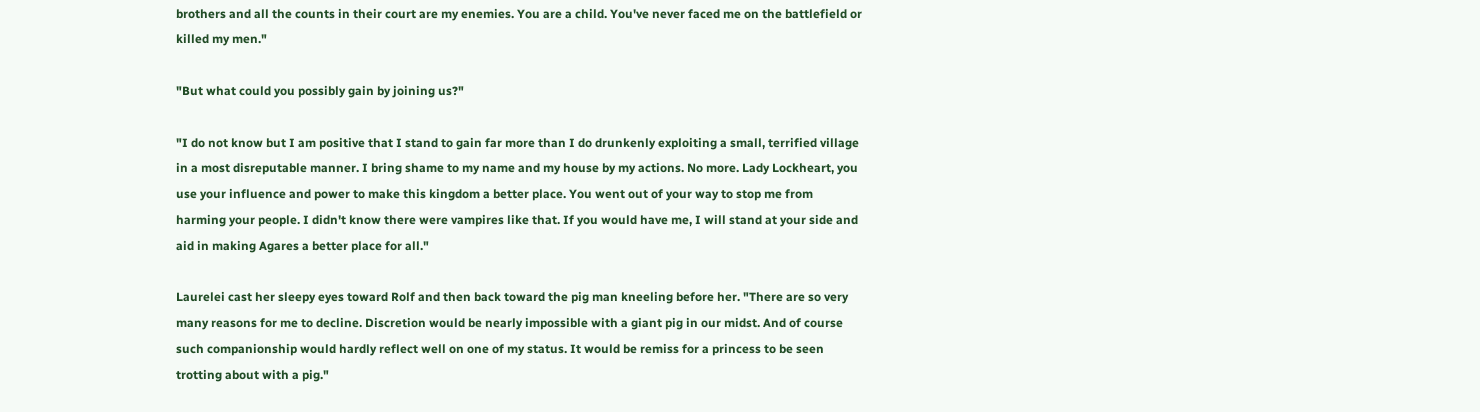brothers and all the counts in their court are my enemies. You are a child. You've never faced me on the battlefield or killed my men."

"But what could you possibly gain by joining us?"

"I do not know but I am positive that I stand to gain far more than I do drunkenly exploiting a small, terrified village in a most disreputable manner. I bring shame to my name and my house by my actions. No more. Lady Lockheart, you use your influence and power to make this kingdom a better place. You went out of your way to stop me from harming your people. I didn't know there were vampires like that. If you would have me, I will stand at your side and aid in making Agares a better place for all."

Laurelei cast her sleepy eyes toward Rolf and then back toward the pig man kneeling before her. "There are so very many reasons for me to decline. Discretion would be nearly impossible with a giant pig in our midst. And of course such companionship would hardly reflect well on one of my status. It would be remiss for a princess to be seen trotting about with a pig."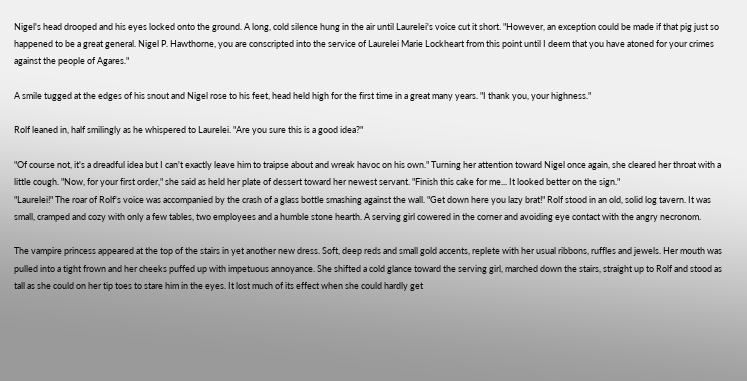Nigel's head drooped and his eyes locked onto the ground. A long, cold silence hung in the air until Laurelei's voice cut it short. "However, an exception could be made if that pig just so happened to be a great general. Nigel P. Hawthorne, you are conscripted into the service of Laurelei Marie Lockheart from this point until I deem that you have atoned for your crimes against the people of Agares."

A smile tugged at the edges of his snout and Nigel rose to his feet, head held high for the first time in a great many years. "I thank you, your highness."

Rolf leaned in, half smilingly as he whispered to Laurelei. "Are you sure this is a good idea?"

"Of course not, it's a dreadful idea but I can't exactly leave him to traipse about and wreak havoc on his own." Turning her attention toward Nigel once again, she cleared her throat with a little cough. "Now, for your first order," she said as held her plate of dessert toward her newest servant. "Finish this cake for me... It looked better on the sign."
"Laurelei!" The roar of Rolf's voice was accompanied by the crash of a glass bottle smashing against the wall. "Get down here you lazy brat!" Rolf stood in an old, solid log tavern. It was small, cramped and cozy with only a few tables, two employees and a humble stone hearth. A serving girl cowered in the corner and avoiding eye contact with the angry necronom.

The vampire princess appeared at the top of the stairs in yet another new dress. Soft, deep reds and small gold accents, replete with her usual ribbons, ruffles and jewels. Her mouth was pulled into a tight frown and her cheeks puffed up with impetuous annoyance. She shifted a cold glance toward the serving girl, marched down the stairs, straight up to Rolf and stood as tall as she could on her tip toes to stare him in the eyes. It lost much of its effect when she could hardly get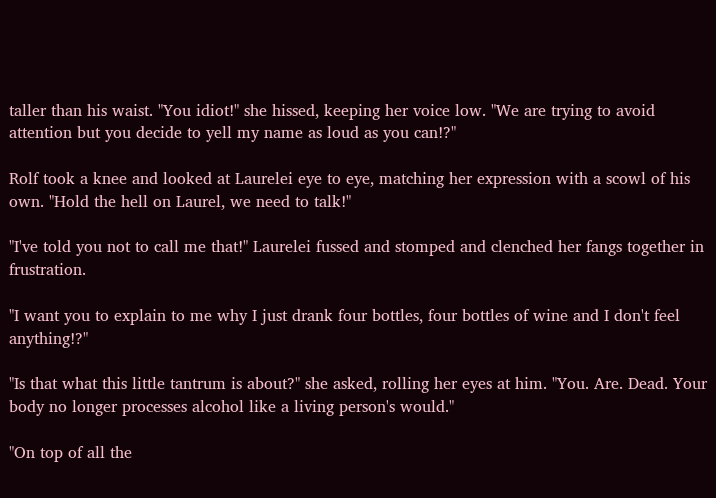taller than his waist. "You idiot!" she hissed, keeping her voice low. "We are trying to avoid attention but you decide to yell my name as loud as you can!?"

Rolf took a knee and looked at Laurelei eye to eye, matching her expression with a scowl of his own. "Hold the hell on Laurel, we need to talk!"

"I've told you not to call me that!" Laurelei fussed and stomped and clenched her fangs together in frustration.

"I want you to explain to me why I just drank four bottles, four bottles of wine and I don't feel anything!?"

"Is that what this little tantrum is about?" she asked, rolling her eyes at him. "You. Are. Dead. Your body no longer processes alcohol like a living person's would."

"On top of all the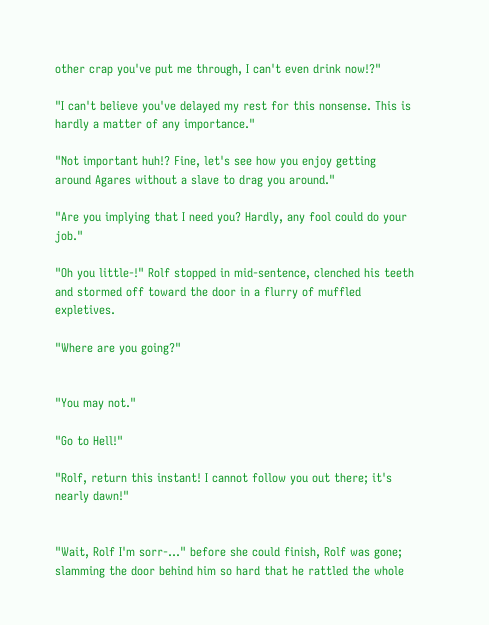other crap you've put me through, I can't even drink now!?"

"I can't believe you've delayed my rest for this nonsense. This is hardly a matter of any importance."

"Not important huh!? Fine, let's see how you enjoy getting around Agares without a slave to drag you around."

"Are you implying that I need you? Hardly, any fool could do your job."

"Oh you little-!" Rolf stopped in mid-sentence, clenched his teeth and stormed off toward the door in a flurry of muffled expletives.

"Where are you going?"


"You may not."

"Go to Hell!"

"Rolf, return this instant! I cannot follow you out there; it's nearly dawn!"


"Wait, Rolf I'm sorr-..." before she could finish, Rolf was gone; slamming the door behind him so hard that he rattled the whole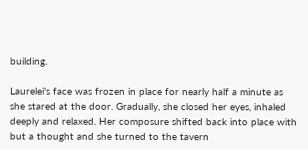building.

Laurelei's face was frozen in place for nearly half a minute as she stared at the door. Gradually, she closed her eyes, inhaled deeply and relaxed. Her composure shifted back into place with but a thought and she turned to the tavern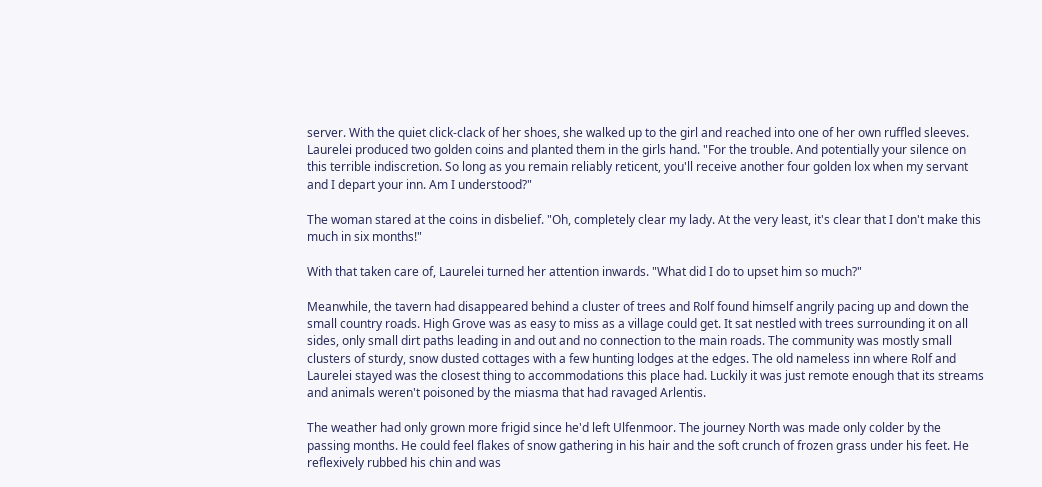server. With the quiet click-clack of her shoes, she walked up to the girl and reached into one of her own ruffled sleeves. Laurelei produced two golden coins and planted them in the girls hand. "For the trouble. And potentially your silence on this terrible indiscretion. So long as you remain reliably reticent, you'll receive another four golden lox when my servant and I depart your inn. Am I understood?"

The woman stared at the coins in disbelief. "Oh, completely clear my lady. At the very least, it's clear that I don't make this much in six months!"

With that taken care of, Laurelei turned her attention inwards. "What did I do to upset him so much?"

Meanwhile, the tavern had disappeared behind a cluster of trees and Rolf found himself angrily pacing up and down the small country roads. High Grove was as easy to miss as a village could get. It sat nestled with trees surrounding it on all sides, only small dirt paths leading in and out and no connection to the main roads. The community was mostly small clusters of sturdy, snow dusted cottages with a few hunting lodges at the edges. The old nameless inn where Rolf and Laurelei stayed was the closest thing to accommodations this place had. Luckily it was just remote enough that its streams and animals weren't poisoned by the miasma that had ravaged Arlentis.

The weather had only grown more frigid since he'd left Ulfenmoor. The journey North was made only colder by the passing months. He could feel flakes of snow gathering in his hair and the soft crunch of frozen grass under his feet. He reflexively rubbed his chin and was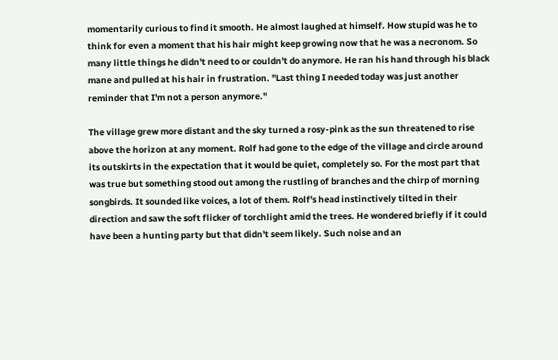momentarily curious to find it smooth. He almost laughed at himself. How stupid was he to think for even a moment that his hair might keep growing now that he was a necronom. So many little things he didn't need to or couldn't do anymore. He ran his hand through his black mane and pulled at his hair in frustration. "Last thing I needed today was just another reminder that I'm not a person anymore."

The village grew more distant and the sky turned a rosy-pink as the sun threatened to rise above the horizon at any moment. Rolf had gone to the edge of the village and circle around its outskirts in the expectation that it would be quiet, completely so. For the most part that was true but something stood out among the rustling of branches and the chirp of morning songbirds. It sounded like voices, a lot of them. Rolf's head instinctively tilted in their direction and saw the soft flicker of torchlight amid the trees. He wondered briefly if it could have been a hunting party but that didn't seem likely. Such noise and an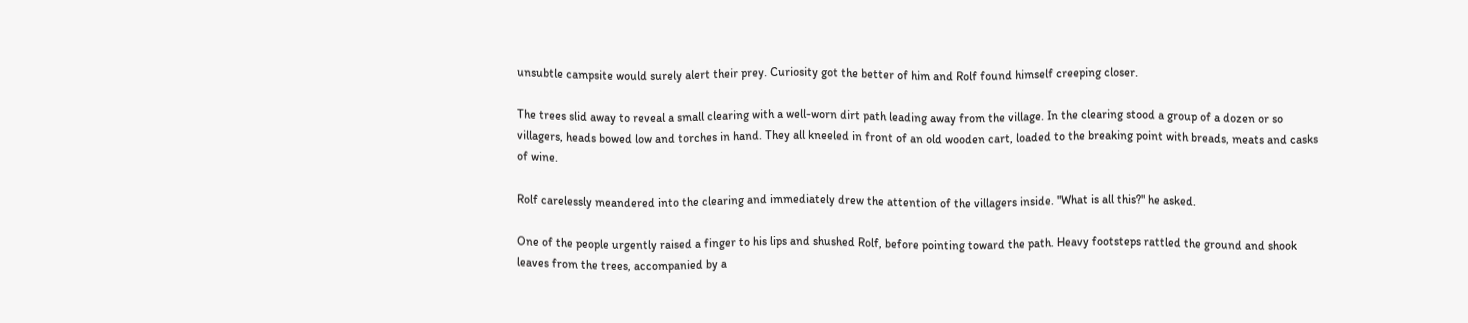unsubtle campsite would surely alert their prey. Curiosity got the better of him and Rolf found himself creeping closer.

The trees slid away to reveal a small clearing with a well-worn dirt path leading away from the village. In the clearing stood a group of a dozen or so villagers, heads bowed low and torches in hand. They all kneeled in front of an old wooden cart, loaded to the breaking point with breads, meats and casks of wine.

Rolf carelessly meandered into the clearing and immediately drew the attention of the villagers inside. "What is all this?" he asked.

One of the people urgently raised a finger to his lips and shushed Rolf, before pointing toward the path. Heavy footsteps rattled the ground and shook leaves from the trees, accompanied by a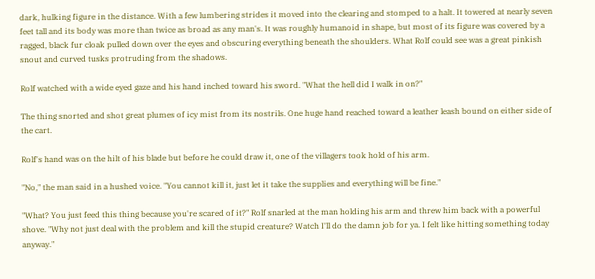dark, hulking figure in the distance. With a few lumbering strides it moved into the clearing and stomped to a halt. It towered at nearly seven feet tall and its body was more than twice as broad as any man's. It was roughly humanoid in shape, but most of its figure was covered by a ragged, black fur cloak pulled down over the eyes and obscuring everything beneath the shoulders. What Rolf could see was a great pinkish snout and curved tusks protruding from the shadows.

Rolf watched with a wide eyed gaze and his hand inched toward his sword. "What the hell did I walk in on?"

The thing snorted and shot great plumes of icy mist from its nostrils. One huge hand reached toward a leather leash bound on either side of the cart.

Rolf's hand was on the hilt of his blade but before he could draw it, one of the villagers took hold of his arm.

"No," the man said in a hushed voice. "You cannot kill it, just let it take the supplies and everything will be fine."

"What? You just feed this thing because you're scared of it?" Rolf snarled at the man holding his arm and threw him back with a powerful shove. "Why not just deal with the problem and kill the stupid creature? Watch I'll do the damn job for ya. I felt like hitting something today anyway."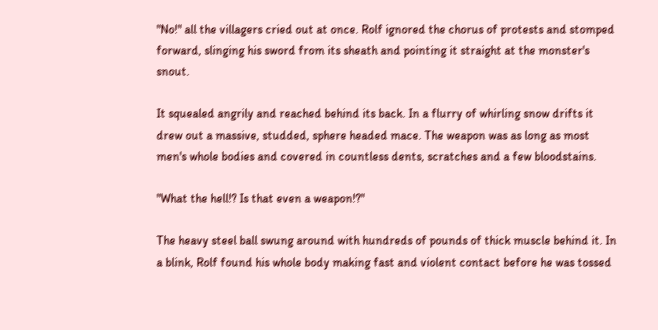"No!" all the villagers cried out at once. Rolf ignored the chorus of protests and stomped forward, slinging his sword from its sheath and pointing it straight at the monster's snout.

It squealed angrily and reached behind its back. In a flurry of whirling snow drifts it drew out a massive, studded, sphere headed mace. The weapon was as long as most men's whole bodies and covered in countless dents, scratches and a few bloodstains.

"What the hell!? Is that even a weapon!?"

The heavy steel ball swung around with hundreds of pounds of thick muscle behind it. In a blink, Rolf found his whole body making fast and violent contact before he was tossed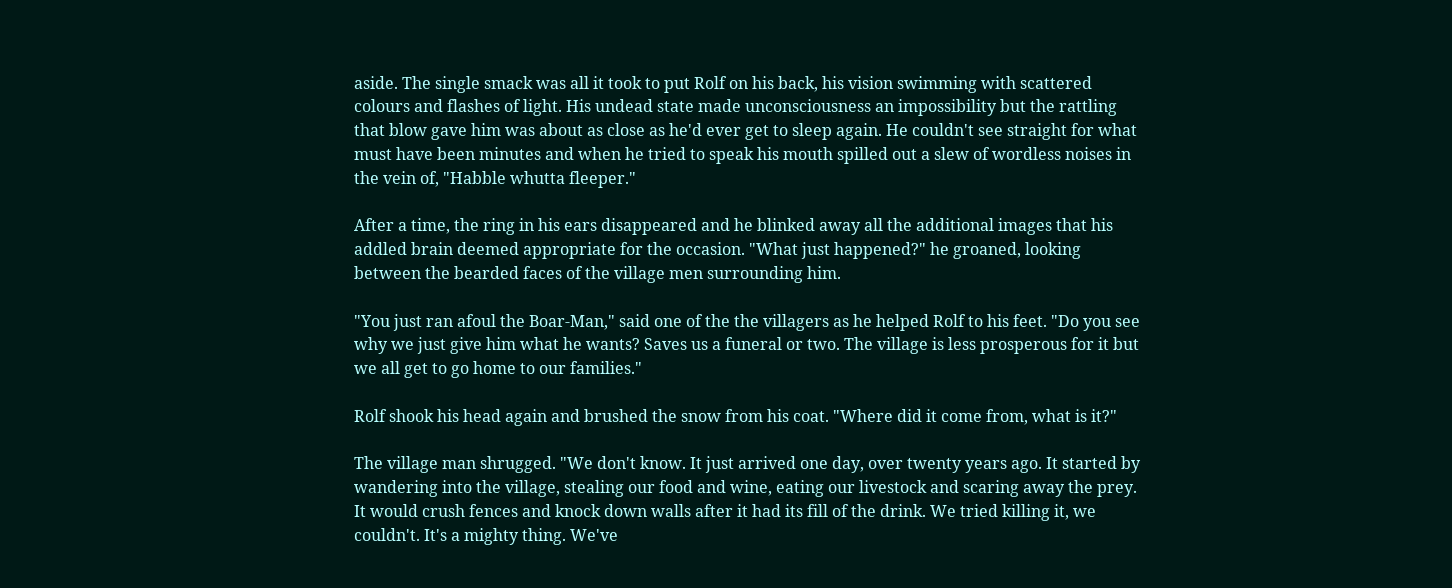aside. The single smack was all it took to put Rolf on his back, his vision swimming with scattered colours and flashes of light. His undead state made unconsciousness an impossibility but the rattling that blow gave him was about as close as he'd ever get to sleep again. He couldn't see straight for what must have been minutes and when he tried to speak his mouth spilled out a slew of wordless noises in the vein of, "Habble whutta fleeper."

After a time, the ring in his ears disappeared and he blinked away all the additional images that his addled brain deemed appropriate for the occasion. "What just happened?" he groaned, looking between the bearded faces of the village men surrounding him.

"You just ran afoul the Boar-Man," said one of the the villagers as he helped Rolf to his feet. "Do you see why we just give him what he wants? Saves us a funeral or two. The village is less prosperous for it but we all get to go home to our families."

Rolf shook his head again and brushed the snow from his coat. "Where did it come from, what is it?"

The village man shrugged. "We don't know. It just arrived one day, over twenty years ago. It started by wandering into the village, stealing our food and wine, eating our livestock and scaring away the prey. It would crush fences and knock down walls after it had its fill of the drink. We tried killing it, we couldn't. It's a mighty thing. We've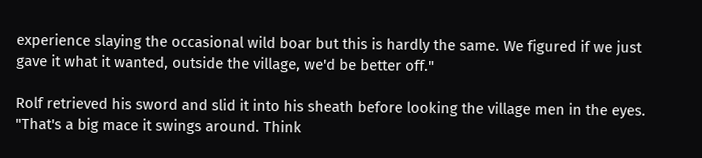experience slaying the occasional wild boar but this is hardly the same. We figured if we just gave it what it wanted, outside the village, we'd be better off."

Rolf retrieved his sword and slid it into his sheath before looking the village men in the eyes. "That's a big mace it swings around. Think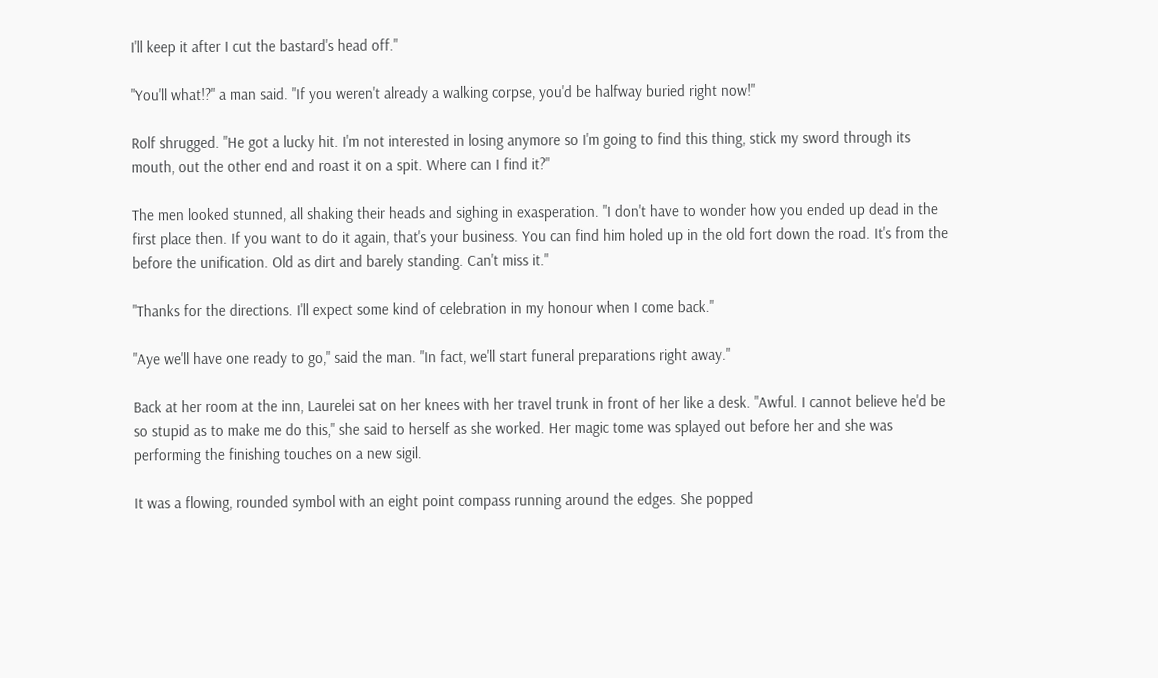I'll keep it after I cut the bastard's head off."

"You'll what!?" a man said. "If you weren't already a walking corpse, you'd be halfway buried right now!"

Rolf shrugged. "He got a lucky hit. I'm not interested in losing anymore so I'm going to find this thing, stick my sword through its mouth, out the other end and roast it on a spit. Where can I find it?"

The men looked stunned, all shaking their heads and sighing in exasperation. "I don't have to wonder how you ended up dead in the first place then. If you want to do it again, that's your business. You can find him holed up in the old fort down the road. It's from the before the unification. Old as dirt and barely standing. Can't miss it."

"Thanks for the directions. I'll expect some kind of celebration in my honour when I come back."

"Aye we'll have one ready to go," said the man. "In fact, we'll start funeral preparations right away."

Back at her room at the inn, Laurelei sat on her knees with her travel trunk in front of her like a desk. "Awful. I cannot believe he'd be so stupid as to make me do this," she said to herself as she worked. Her magic tome was splayed out before her and she was performing the finishing touches on a new sigil.

It was a flowing, rounded symbol with an eight point compass running around the edges. She popped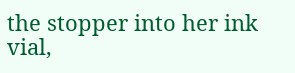the stopper into her ink vial,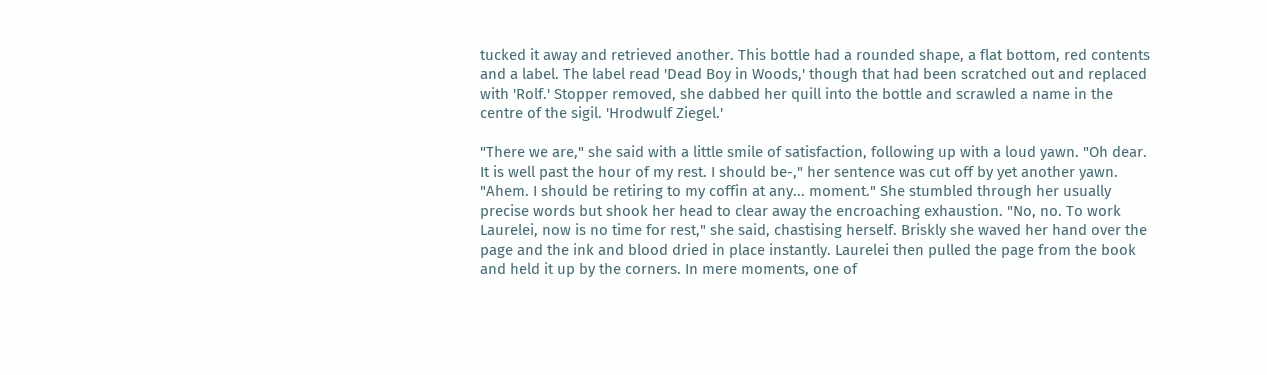tucked it away and retrieved another. This bottle had a rounded shape, a flat bottom, red contents and a label. The label read 'Dead Boy in Woods,' though that had been scratched out and replaced with 'Rolf.' Stopper removed, she dabbed her quill into the bottle and scrawled a name in the centre of the sigil. 'Hrodwulf Ziegel.'

"There we are," she said with a little smile of satisfaction, following up with a loud yawn. "Oh dear. It is well past the hour of my rest. I should be-," her sentence was cut off by yet another yawn. "Ahem. I should be retiring to my coffin at any... moment." She stumbled through her usually precise words but shook her head to clear away the encroaching exhaustion. "No, no. To work Laurelei, now is no time for rest," she said, chastising herself. Briskly she waved her hand over the page and the ink and blood dried in place instantly. Laurelei then pulled the page from the book and held it up by the corners. In mere moments, one of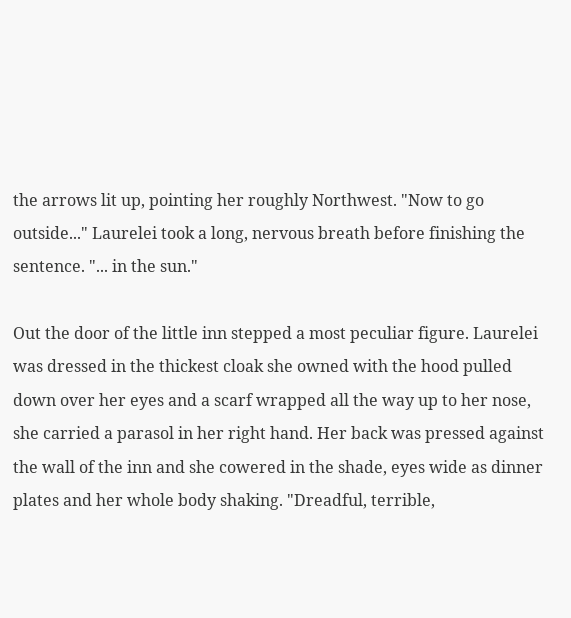the arrows lit up, pointing her roughly Northwest. "Now to go outside..." Laurelei took a long, nervous breath before finishing the sentence. "... in the sun."

Out the door of the little inn stepped a most peculiar figure. Laurelei was dressed in the thickest cloak she owned with the hood pulled down over her eyes and a scarf wrapped all the way up to her nose, she carried a parasol in her right hand. Her back was pressed against the wall of the inn and she cowered in the shade, eyes wide as dinner plates and her whole body shaking. "Dreadful, terrible,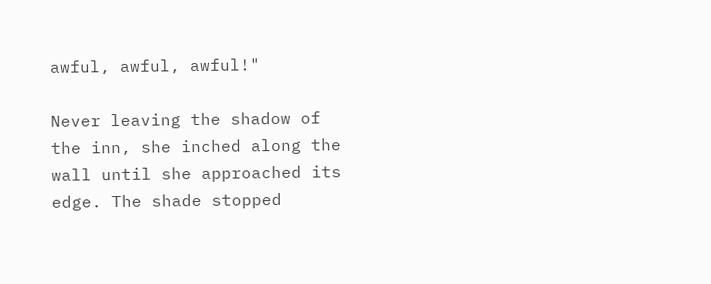awful, awful, awful!"

Never leaving the shadow of the inn, she inched along the wall until she approached its edge. The shade stopped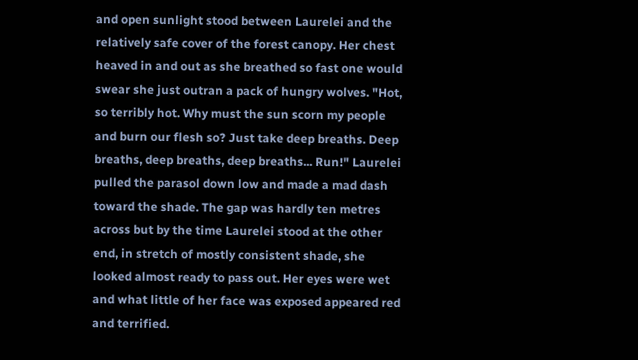and open sunlight stood between Laurelei and the relatively safe cover of the forest canopy. Her chest heaved in and out as she breathed so fast one would swear she just outran a pack of hungry wolves. "Hot, so terribly hot. Why must the sun scorn my people and burn our flesh so? Just take deep breaths. Deep breaths, deep breaths, deep breaths... Run!" Laurelei pulled the parasol down low and made a mad dash toward the shade. The gap was hardly ten metres across but by the time Laurelei stood at the other end, in stretch of mostly consistent shade, she looked almost ready to pass out. Her eyes were wet and what little of her face was exposed appeared red and terrified.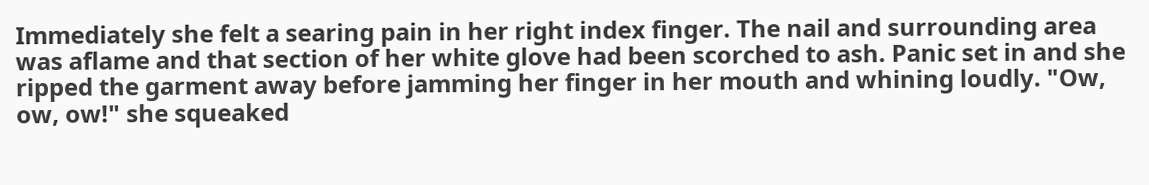Immediately she felt a searing pain in her right index finger. The nail and surrounding area was aflame and that section of her white glove had been scorched to ash. Panic set in and she ripped the garment away before jamming her finger in her mouth and whining loudly. "Ow, ow, ow!" she squeaked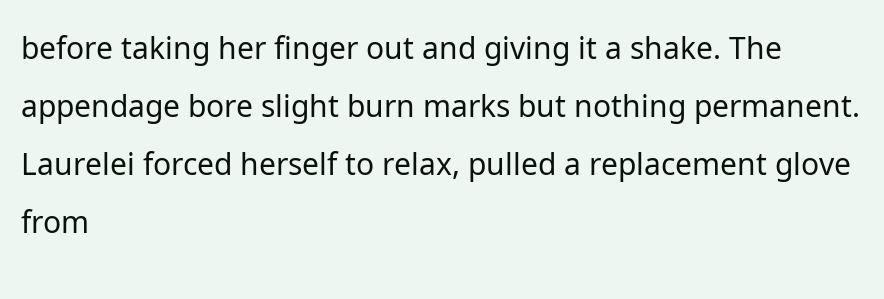before taking her finger out and giving it a shake. The appendage bore slight burn marks but nothing permanent. Laurelei forced herself to relax, pulled a replacement glove from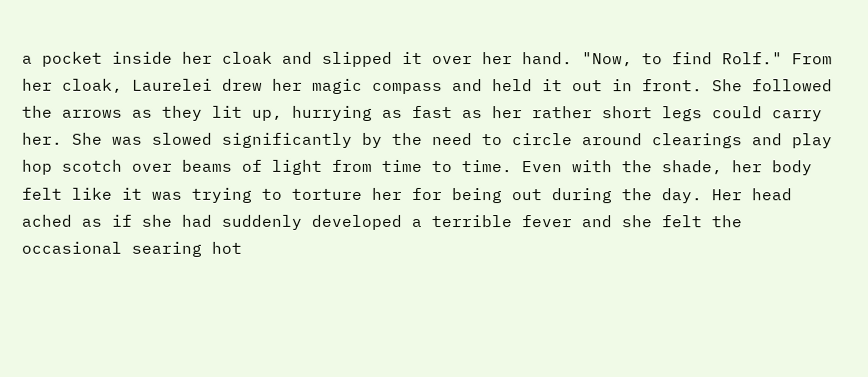a pocket inside her cloak and slipped it over her hand. "Now, to find Rolf." From her cloak, Laurelei drew her magic compass and held it out in front. She followed the arrows as they lit up, hurrying as fast as her rather short legs could carry her. She was slowed significantly by the need to circle around clearings and play hop scotch over beams of light from time to time. Even with the shade, her body felt like it was trying to torture her for being out during the day. Her head ached as if she had suddenly developed a terrible fever and she felt the occasional searing hot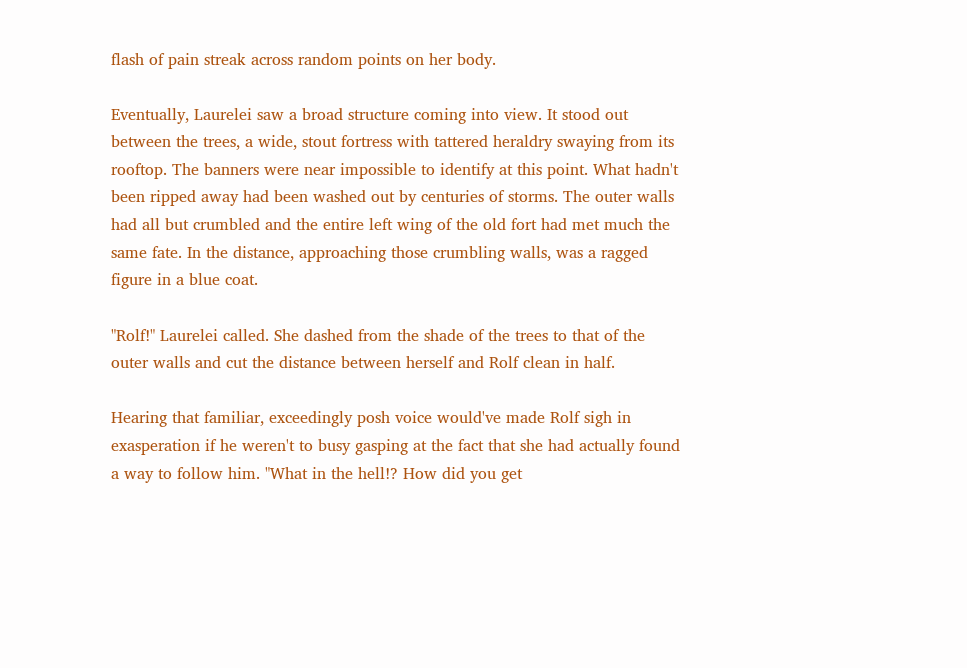flash of pain streak across random points on her body.

Eventually, Laurelei saw a broad structure coming into view. It stood out between the trees, a wide, stout fortress with tattered heraldry swaying from its rooftop. The banners were near impossible to identify at this point. What hadn't been ripped away had been washed out by centuries of storms. The outer walls had all but crumbled and the entire left wing of the old fort had met much the same fate. In the distance, approaching those crumbling walls, was a ragged figure in a blue coat.

"Rolf!" Laurelei called. She dashed from the shade of the trees to that of the outer walls and cut the distance between herself and Rolf clean in half.

Hearing that familiar, exceedingly posh voice would've made Rolf sigh in exasperation if he weren't to busy gasping at the fact that she had actually found a way to follow him. "What in the hell!? How did you get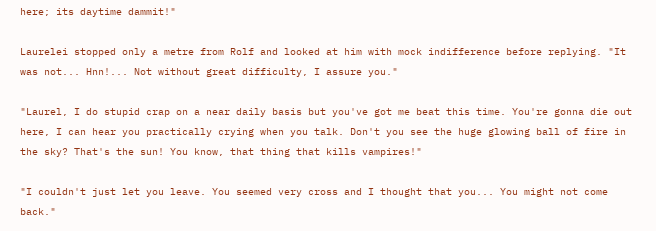here; its daytime dammit!"

Laurelei stopped only a metre from Rolf and looked at him with mock indifference before replying. "It was not... Hnn!... Not without great difficulty, I assure you."

"Laurel, I do stupid crap on a near daily basis but you've got me beat this time. You're gonna die out here, I can hear you practically crying when you talk. Don't you see the huge glowing ball of fire in the sky? That's the sun! You know, that thing that kills vampires!"

"I couldn't just let you leave. You seemed very cross and I thought that you... You might not come back."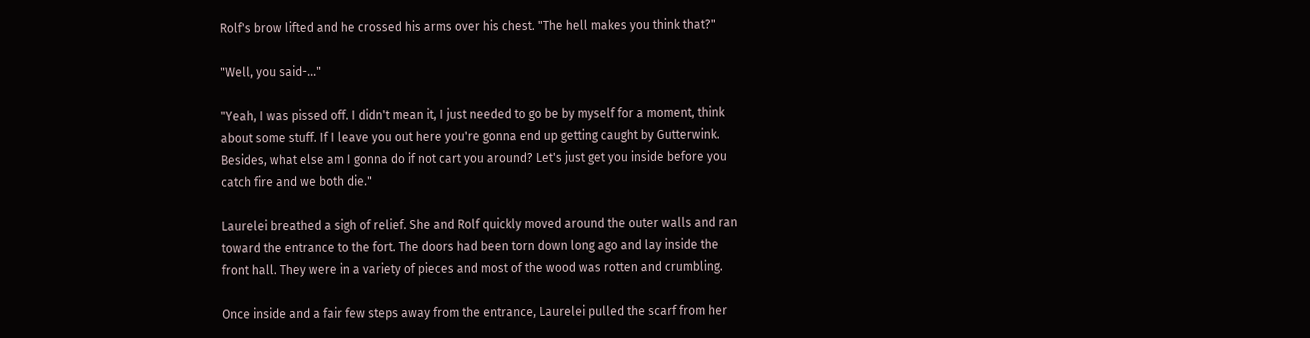Rolf's brow lifted and he crossed his arms over his chest. "The hell makes you think that?"

"Well, you said-..."

"Yeah, I was pissed off. I didn't mean it, I just needed to go be by myself for a moment, think about some stuff. If I leave you out here you're gonna end up getting caught by Gutterwink. Besides, what else am I gonna do if not cart you around? Let's just get you inside before you catch fire and we both die."

Laurelei breathed a sigh of relief. She and Rolf quickly moved around the outer walls and ran toward the entrance to the fort. The doors had been torn down long ago and lay inside the front hall. They were in a variety of pieces and most of the wood was rotten and crumbling.

Once inside and a fair few steps away from the entrance, Laurelei pulled the scarf from her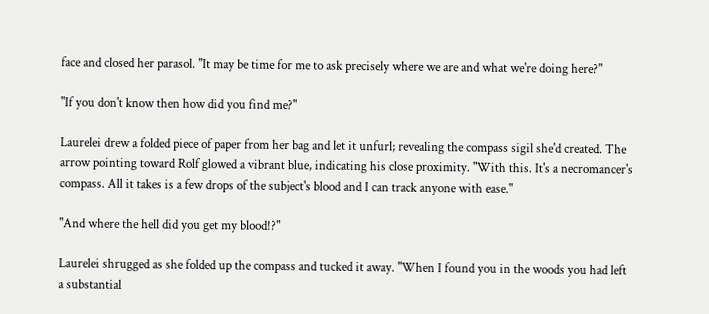face and closed her parasol. "It may be time for me to ask precisely where we are and what we're doing here?"

"If you don't know then how did you find me?"

Laurelei drew a folded piece of paper from her bag and let it unfurl; revealing the compass sigil she'd created. The arrow pointing toward Rolf glowed a vibrant blue, indicating his close proximity. "With this. It's a necromancer's compass. All it takes is a few drops of the subject's blood and I can track anyone with ease."

"And where the hell did you get my blood!?"

Laurelei shrugged as she folded up the compass and tucked it away. "When I found you in the woods you had left a substantial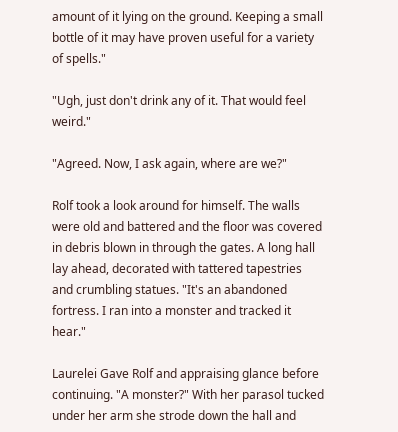amount of it lying on the ground. Keeping a small bottle of it may have proven useful for a variety of spells."

"Ugh, just don't drink any of it. That would feel weird."

"Agreed. Now, I ask again, where are we?"

Rolf took a look around for himself. The walls were old and battered and the floor was covered in debris blown in through the gates. A long hall lay ahead, decorated with tattered tapestries and crumbling statues. "It's an abandoned fortress. I ran into a monster and tracked it hear."

Laurelei Gave Rolf and appraising glance before continuing. "A monster?" With her parasol tucked under her arm she strode down the hall and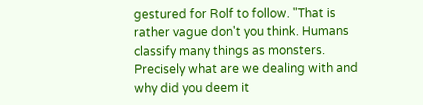gestured for Rolf to follow. "That is rather vague don't you think. Humans classify many things as monsters. Precisely what are we dealing with and why did you deem it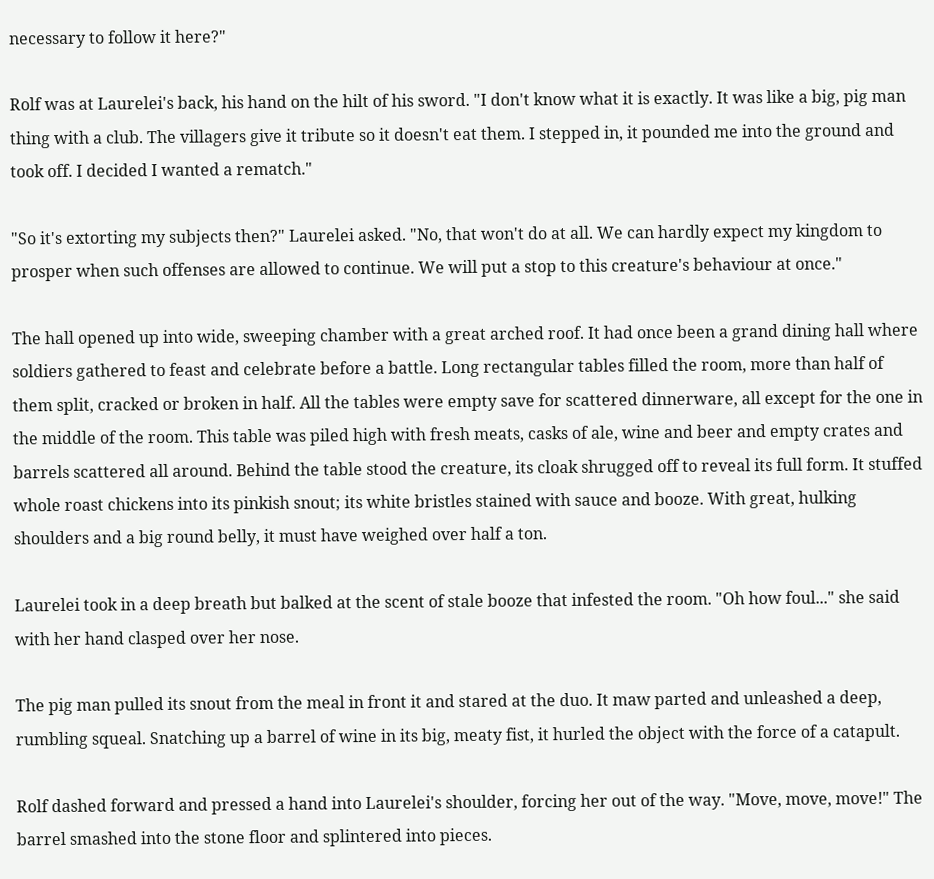necessary to follow it here?"

Rolf was at Laurelei's back, his hand on the hilt of his sword. "I don't know what it is exactly. It was like a big, pig man thing with a club. The villagers give it tribute so it doesn't eat them. I stepped in, it pounded me into the ground and took off. I decided I wanted a rematch."

"So it's extorting my subjects then?" Laurelei asked. "No, that won't do at all. We can hardly expect my kingdom to prosper when such offenses are allowed to continue. We will put a stop to this creature's behaviour at once."

The hall opened up into wide, sweeping chamber with a great arched roof. It had once been a grand dining hall where soldiers gathered to feast and celebrate before a battle. Long rectangular tables filled the room, more than half of them split, cracked or broken in half. All the tables were empty save for scattered dinnerware, all except for the one in the middle of the room. This table was piled high with fresh meats, casks of ale, wine and beer and empty crates and barrels scattered all around. Behind the table stood the creature, its cloak shrugged off to reveal its full form. It stuffed whole roast chickens into its pinkish snout; its white bristles stained with sauce and booze. With great, hulking shoulders and a big round belly, it must have weighed over half a ton.

Laurelei took in a deep breath but balked at the scent of stale booze that infested the room. "Oh how foul..." she said with her hand clasped over her nose.

The pig man pulled its snout from the meal in front it and stared at the duo. It maw parted and unleashed a deep, rumbling squeal. Snatching up a barrel of wine in its big, meaty fist, it hurled the object with the force of a catapult.

Rolf dashed forward and pressed a hand into Laurelei's shoulder, forcing her out of the way. "Move, move, move!" The barrel smashed into the stone floor and splintered into pieces.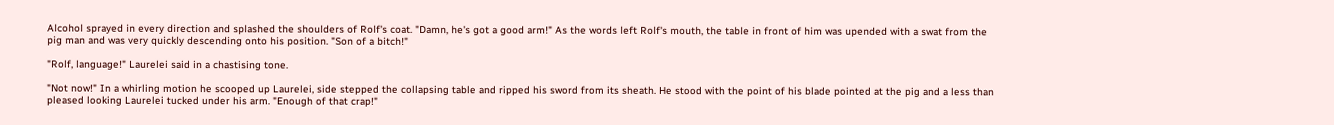Alcohol sprayed in every direction and splashed the shoulders of Rolf's coat. "Damn, he's got a good arm!" As the words left Rolf's mouth, the table in front of him was upended with a swat from the pig man and was very quickly descending onto his position. "Son of a bitch!"

"Rolf, language!" Laurelei said in a chastising tone.

"Not now!" In a whirling motion he scooped up Laurelei, side stepped the collapsing table and ripped his sword from its sheath. He stood with the point of his blade pointed at the pig and a less than pleased looking Laurelei tucked under his arm. "Enough of that crap!"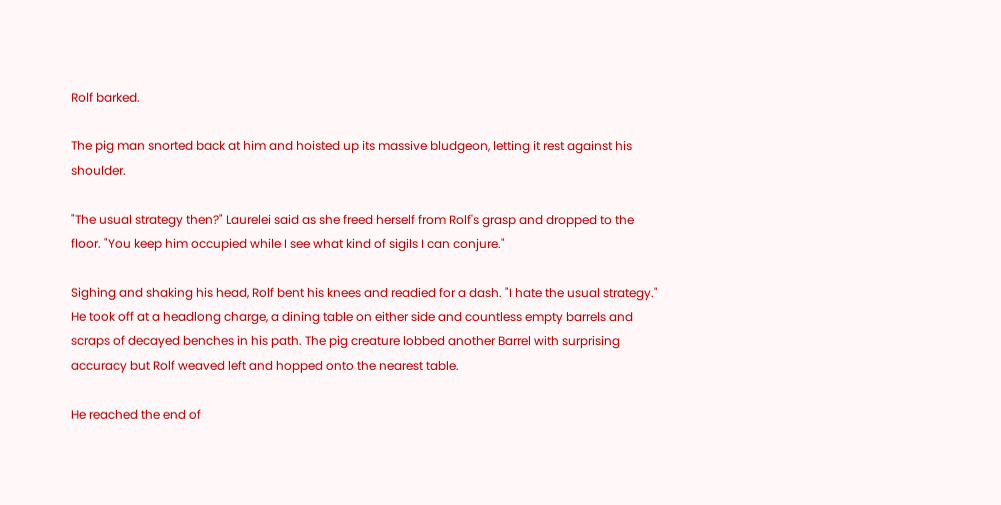Rolf barked.

The pig man snorted back at him and hoisted up its massive bludgeon, letting it rest against his shoulder.

"The usual strategy then?" Laurelei said as she freed herself from Rolf's grasp and dropped to the floor. "You keep him occupied while I see what kind of sigils I can conjure."

Sighing and shaking his head, Rolf bent his knees and readied for a dash. "I hate the usual strategy." He took off at a headlong charge, a dining table on either side and countless empty barrels and scraps of decayed benches in his path. The pig creature lobbed another Barrel with surprising accuracy but Rolf weaved left and hopped onto the nearest table.

He reached the end of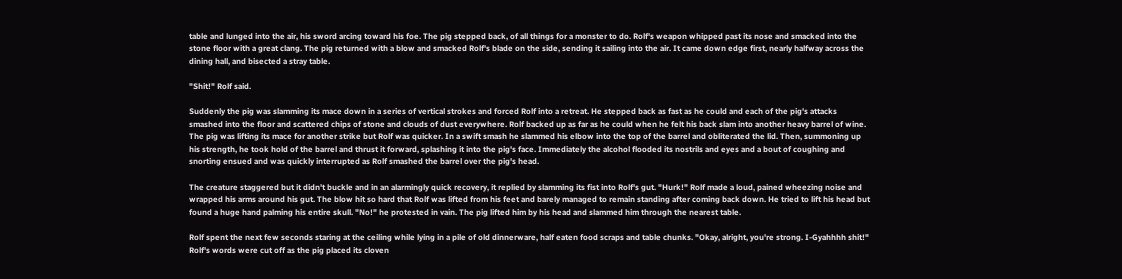table and lunged into the air, his sword arcing toward his foe. The pig stepped back, of all things for a monster to do. Rolf's weapon whipped past its nose and smacked into the stone floor with a great clang. The pig returned with a blow and smacked Rolf's blade on the side, sending it sailing into the air. It came down edge first, nearly halfway across the dining hall, and bisected a stray table.

"Shit!" Rolf said.

Suddenly the pig was slamming its mace down in a series of vertical strokes and forced Rolf into a retreat. He stepped back as fast as he could and each of the pig's attacks smashed into the floor and scattered chips of stone and clouds of dust everywhere. Rolf backed up as far as he could when he felt his back slam into another heavy barrel of wine. The pig was lifting its mace for another strike but Rolf was quicker. In a swift smash he slammed his elbow into the top of the barrel and obliterated the lid. Then, summoning up his strength, he took hold of the barrel and thrust it forward, splashing it into the pig's face. Immediately the alcohol flooded its nostrils and eyes and a bout of coughing and snorting ensued and was quickly interrupted as Rolf smashed the barrel over the pig's head.

The creature staggered but it didn't buckle and in an alarmingly quick recovery, it replied by slamming its fist into Rolf's gut. "Hurk!" Rolf made a loud, pained wheezing noise and wrapped his arms around his gut. The blow hit so hard that Rolf was lifted from his feet and barely managed to remain standing after coming back down. He tried to lift his head but found a huge hand palming his entire skull. "No!" he protested in vain. The pig lifted him by his head and slammed him through the nearest table.

Rolf spent the next few seconds staring at the ceiling while lying in a pile of old dinnerware, half eaten food scraps and table chunks. "Okay, alright, you're strong. I-Gyahhhh shit!" Rolf's words were cut off as the pig placed its cloven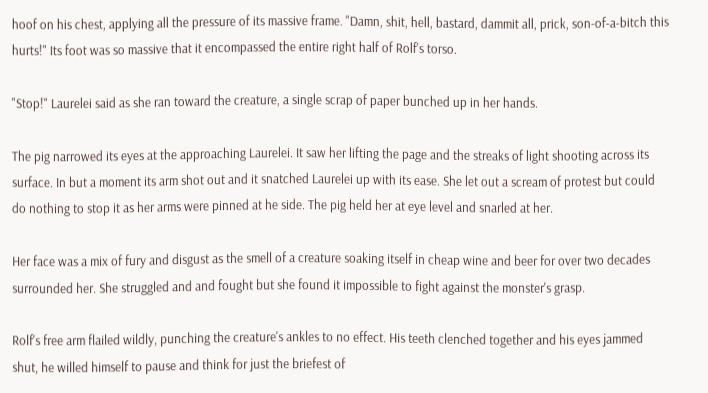hoof on his chest, applying all the pressure of its massive frame. "Damn, shit, hell, bastard, dammit all, prick, son-of-a-bitch this hurts!" Its foot was so massive that it encompassed the entire right half of Rolf's torso.

"Stop!" Laurelei said as she ran toward the creature, a single scrap of paper bunched up in her hands.

The pig narrowed its eyes at the approaching Laurelei. It saw her lifting the page and the streaks of light shooting across its surface. In but a moment its arm shot out and it snatched Laurelei up with its ease. She let out a scream of protest but could do nothing to stop it as her arms were pinned at he side. The pig held her at eye level and snarled at her.

Her face was a mix of fury and disgust as the smell of a creature soaking itself in cheap wine and beer for over two decades surrounded her. She struggled and and fought but she found it impossible to fight against the monster's grasp.

Rolf's free arm flailed wildly, punching the creature's ankles to no effect. His teeth clenched together and his eyes jammed shut, he willed himself to pause and think for just the briefest of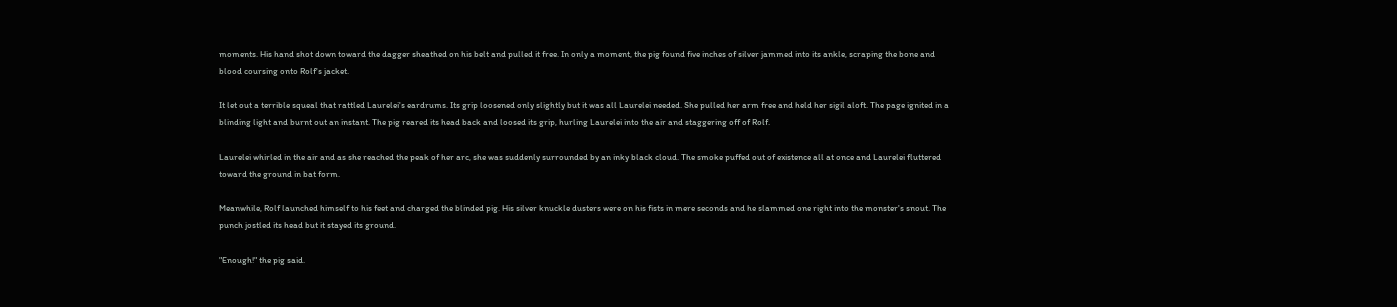moments. His hand shot down toward the dagger sheathed on his belt and pulled it free. In only a moment, the pig found five inches of silver jammed into its ankle, scraping the bone and blood coursing onto Rolf's jacket.

It let out a terrible squeal that rattled Laurelei's eardrums. Its grip loosened only slightly but it was all Laurelei needed. She pulled her arm free and held her sigil aloft. The page ignited in a blinding light and burnt out an instant. The pig reared its head back and loosed its grip, hurling Laurelei into the air and staggering off of Rolf.

Laurelei whirled in the air and as she reached the peak of her arc, she was suddenly surrounded by an inky black cloud. The smoke puffed out of existence all at once and Laurelei fluttered toward the ground in bat form.

Meanwhile, Rolf launched himself to his feet and charged the blinded pig. His silver knuckle dusters were on his fists in mere seconds and he slammed one right into the monster's snout. The punch jostled its head but it stayed its ground.

"Enough!" the pig said.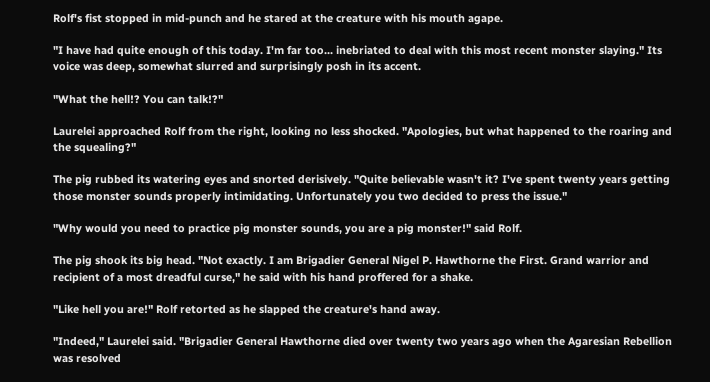Rolf's fist stopped in mid-punch and he stared at the creature with his mouth agape.

"I have had quite enough of this today. I'm far too... inebriated to deal with this most recent monster slaying." Its voice was deep, somewhat slurred and surprisingly posh in its accent.

"What the hell!? You can talk!?"

Laurelei approached Rolf from the right, looking no less shocked. "Apologies, but what happened to the roaring and the squealing?"

The pig rubbed its watering eyes and snorted derisively. "Quite believable wasn't it? I've spent twenty years getting those monster sounds properly intimidating. Unfortunately you two decided to press the issue."

"Why would you need to practice pig monster sounds, you are a pig monster!" said Rolf.

The pig shook its big head. "Not exactly. I am Brigadier General Nigel P. Hawthorne the First. Grand warrior and recipient of a most dreadful curse," he said with his hand proffered for a shake.

"Like hell you are!" Rolf retorted as he slapped the creature's hand away.

"Indeed," Laurelei said. "Brigadier General Hawthorne died over twenty two years ago when the Agaresian Rebellion was resolved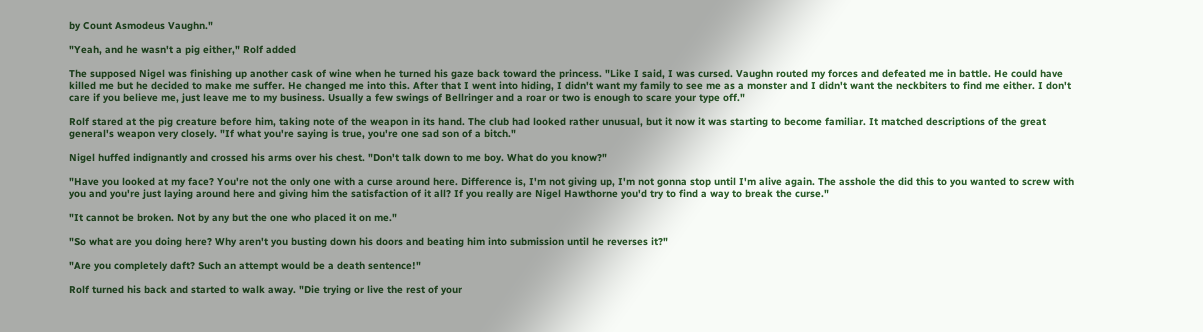by Count Asmodeus Vaughn."

"Yeah, and he wasn't a pig either," Rolf added

The supposed Nigel was finishing up another cask of wine when he turned his gaze back toward the princess. "Like I said, I was cursed. Vaughn routed my forces and defeated me in battle. He could have killed me but he decided to make me suffer. He changed me into this. After that I went into hiding, I didn't want my family to see me as a monster and I didn't want the neckbiters to find me either. I don't care if you believe me, just leave me to my business. Usually a few swings of Bellringer and a roar or two is enough to scare your type off."

Rolf stared at the pig creature before him, taking note of the weapon in its hand. The club had looked rather unusual, but it now it was starting to become familiar. It matched descriptions of the great general's weapon very closely. "If what you're saying is true, you're one sad son of a bitch."

Nigel huffed indignantly and crossed his arms over his chest. "Don't talk down to me boy. What do you know?"

"Have you looked at my face? You're not the only one with a curse around here. Difference is, I'm not giving up, I'm not gonna stop until I'm alive again. The asshole the did this to you wanted to screw with you and you're just laying around here and giving him the satisfaction of it all? If you really are Nigel Hawthorne you'd try to find a way to break the curse."

"It cannot be broken. Not by any but the one who placed it on me."

"So what are you doing here? Why aren't you busting down his doors and beating him into submission until he reverses it?"

"Are you completely daft? Such an attempt would be a death sentence!"

Rolf turned his back and started to walk away. "Die trying or live the rest of your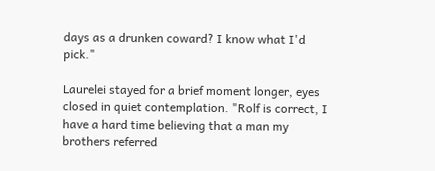days as a drunken coward? I know what I'd pick."

Laurelei stayed for a brief moment longer, eyes closed in quiet contemplation. "Rolf is correct, I have a hard time believing that a man my brothers referred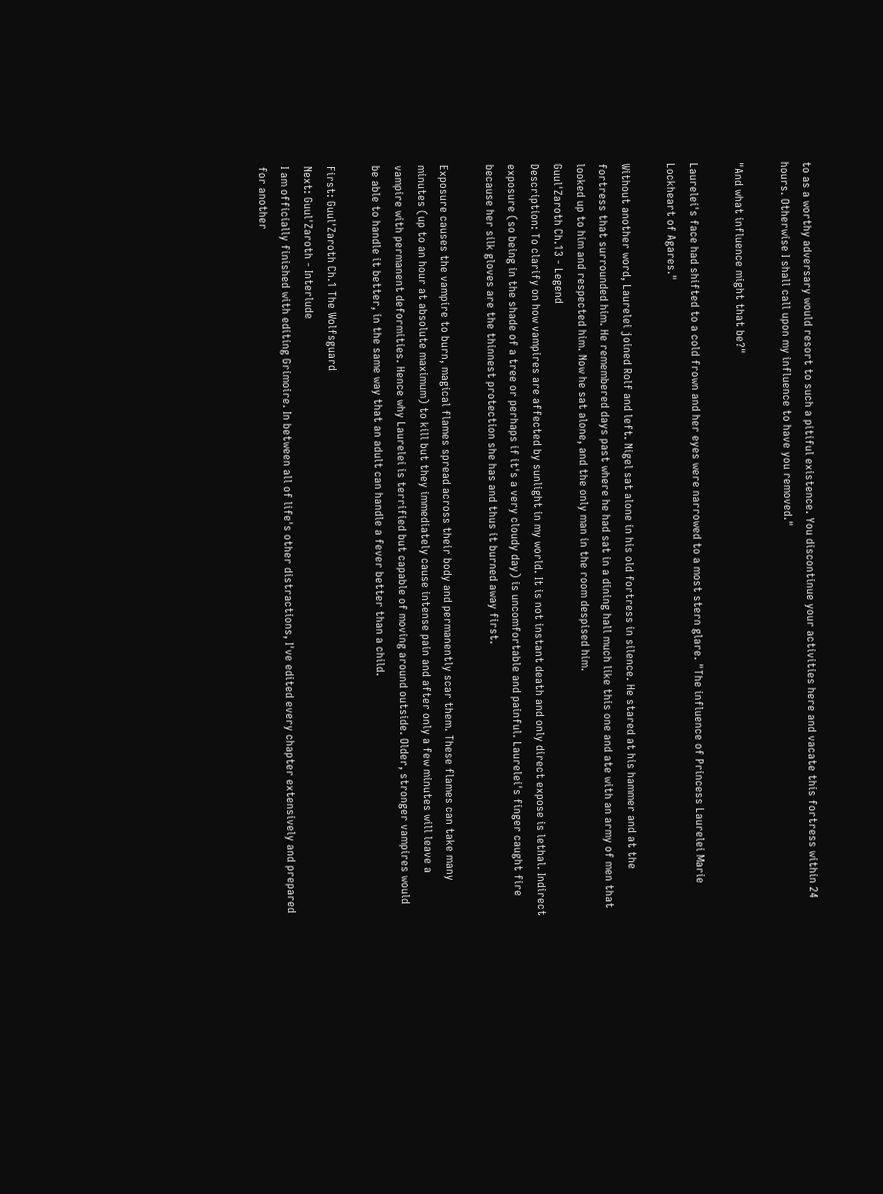to as a worthy adversary would resort to such a pitiful existence. You discontinue your activities here and vacate this fortress within 24 hours. Otherwise I shall call upon my influence to have you removed."

"And what influence might that be?"

Laurelei's face had shifted to a cold frown and her eyes were narrowed to a most stern glare. "The influence of Princess Laurelei Marie Lockheart of Agares."

Without another word, Laurelei joined Rolf and left. Nigel sat alone in his old fortress in silence. He stared at his hammer and at the fortress that surrounded him. He remembered days past where he had sat in a dining hall much like this one and ate with an army of men that looked up to him and respected him. Now he sat alone, and the only man in the room despised him.
Guul'Zaroth Ch.13 - Legend
Description: To clarify on how vampires are affected by sunlight in my world. It is not instant death and only direct expose is lethal. Indirect exposure (so being in the shade of a tree or perhaps if it's a very cloudy day) is uncomfortable and painful. Laurelei's finger caught fire because her silk gloves are the thinnest protection she has and thus it burned away first.

Exposure causes the vampire to burn, magical flames spread across their body and permanently scar them. These flames can take many minutes (up to an hour at absolute maximum) to kill but they immediately cause intense pain and after only a few minutes will leave a vampire with permanent deformities. Hence why Laurelei is terrified but capable of moving around outside. Older, stronger vampires would be able to handle it better, in the same way that an adult can handle a fever better than a child.

First: Guul'Zaroth Ch.1 The Wolfsguard
Next: Guul'Zaroth - Interlude
I am officially finished with editing Grimoire. In between all of life's other distractions, I've edited every chapter extensively and prepared for another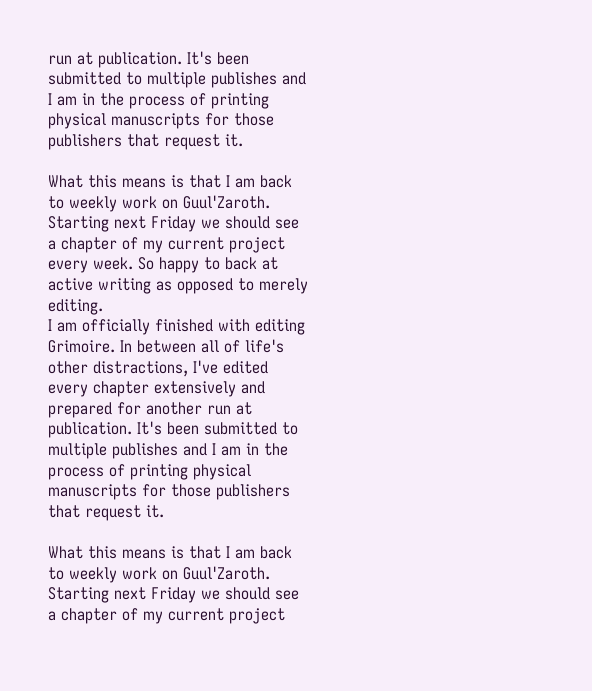run at publication. It's been submitted to multiple publishes and I am in the process of printing physical manuscripts for those publishers that request it.

What this means is that I am back to weekly work on Guul'Zaroth. Starting next Friday we should see a chapter of my current project every week. So happy to back at active writing as opposed to merely editing.
I am officially finished with editing Grimoire. In between all of life's other distractions, I've edited every chapter extensively and prepared for another run at publication. It's been submitted to multiple publishes and I am in the process of printing physical manuscripts for those publishers that request it.

What this means is that I am back to weekly work on Guul'Zaroth. Starting next Friday we should see a chapter of my current project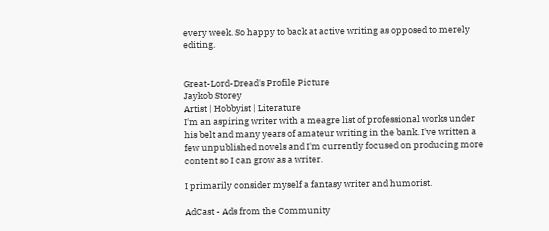every week. So happy to back at active writing as opposed to merely editing.


Great-Lord-Dread's Profile Picture
Jaykob Storey
Artist | Hobbyist | Literature
I'm an aspiring writer with a meagre list of professional works under his belt and many years of amateur writing in the bank. I've written a few unpublished novels and I'm currently focused on producing more content so I can grow as a writer.

I primarily consider myself a fantasy writer and humorist.

AdCast - Ads from the Community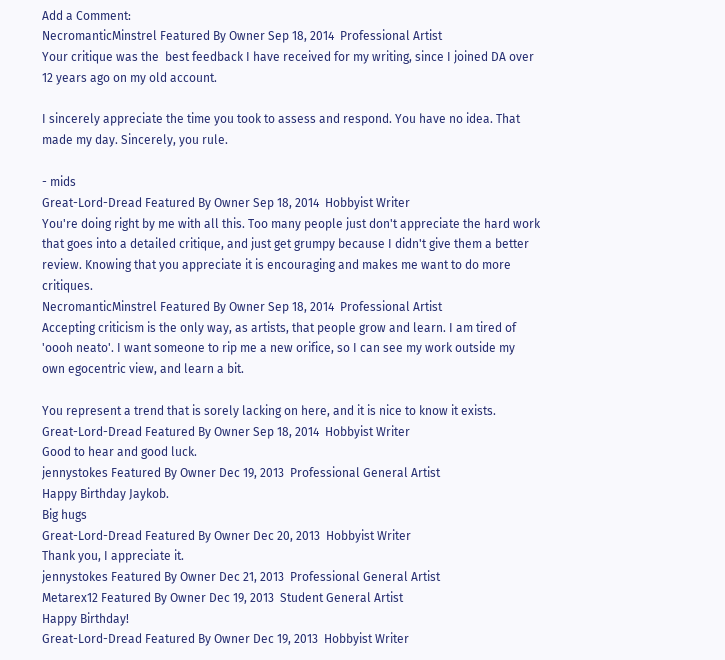Add a Comment:
NecromanticMinstrel Featured By Owner Sep 18, 2014  Professional Artist
Your critique was the  best feedback I have received for my writing, since I joined DA over 12 years ago on my old account.

I sincerely appreciate the time you took to assess and respond. You have no idea. That made my day. Sincerely, you rule.

- mids
Great-Lord-Dread Featured By Owner Sep 18, 2014  Hobbyist Writer
You're doing right by me with all this. Too many people just don't appreciate the hard work that goes into a detailed critique, and just get grumpy because I didn't give them a better review. Knowing that you appreciate it is encouraging and makes me want to do more critiques.
NecromanticMinstrel Featured By Owner Sep 18, 2014  Professional Artist
Accepting criticism is the only way, as artists, that people grow and learn. I am tired of 'oooh neato'. I want someone to rip me a new orifice, so I can see my work outside my own egocentric view, and learn a bit.

You represent a trend that is sorely lacking on here, and it is nice to know it exists.
Great-Lord-Dread Featured By Owner Sep 18, 2014  Hobbyist Writer
Good to hear and good luck.
jennystokes Featured By Owner Dec 19, 2013  Professional General Artist
Happy Birthday Jaykob.
Big hugs
Great-Lord-Dread Featured By Owner Dec 20, 2013  Hobbyist Writer
Thank you, I appreciate it.
jennystokes Featured By Owner Dec 21, 2013  Professional General Artist
Metarex12 Featured By Owner Dec 19, 2013  Student General Artist
Happy Birthday!
Great-Lord-Dread Featured By Owner Dec 19, 2013  Hobbyist Writer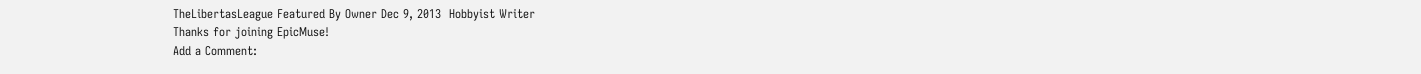TheLibertasLeague Featured By Owner Dec 9, 2013  Hobbyist Writer
Thanks for joining EpicMuse!
Add a Comment: